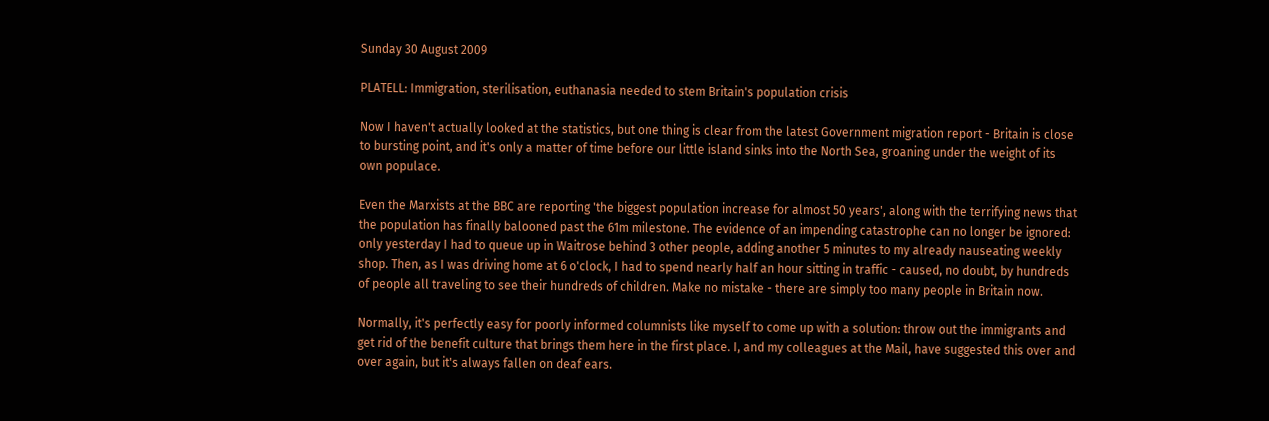Sunday 30 August 2009

PLATELL: Immigration, sterilisation, euthanasia needed to stem Britain's population crisis

Now I haven't actually looked at the statistics, but one thing is clear from the latest Government migration report - Britain is close to bursting point, and it's only a matter of time before our little island sinks into the North Sea, groaning under the weight of its own populace.

Even the Marxists at the BBC are reporting 'the biggest population increase for almost 50 years', along with the terrifying news that the population has finally balooned past the 61m milestone. The evidence of an impending catastrophe can no longer be ignored: only yesterday I had to queue up in Waitrose behind 3 other people, adding another 5 minutes to my already nauseating weekly shop. Then, as I was driving home at 6 o'clock, I had to spend nearly half an hour sitting in traffic - caused, no doubt, by hundreds of people all traveling to see their hundreds of children. Make no mistake - there are simply too many people in Britain now.

Normally, it's perfectly easy for poorly informed columnists like myself to come up with a solution: throw out the immigrants and get rid of the benefit culture that brings them here in the first place. I, and my colleagues at the Mail, have suggested this over and over again, but it's always fallen on deaf ears.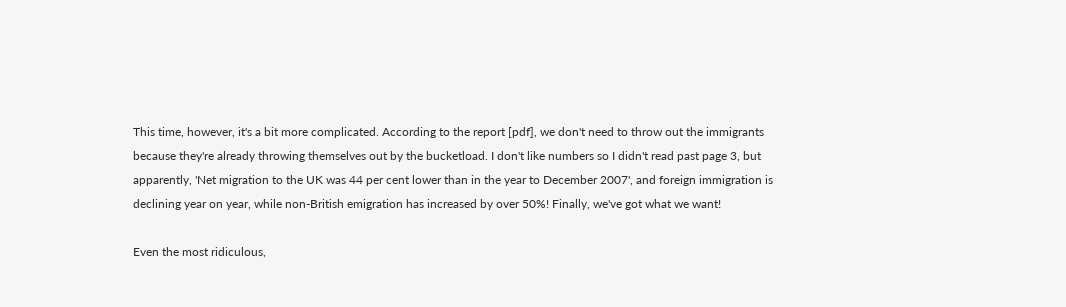This time, however, it's a bit more complicated. According to the report [pdf], we don't need to throw out the immigrants because they're already throwing themselves out by the bucketload. I don't like numbers so I didn't read past page 3, but apparently, 'Net migration to the UK was 44 per cent lower than in the year to December 2007', and foreign immigration is declining year on year, while non-British emigration has increased by over 50%! Finally, we've got what we want!

Even the most ridiculous,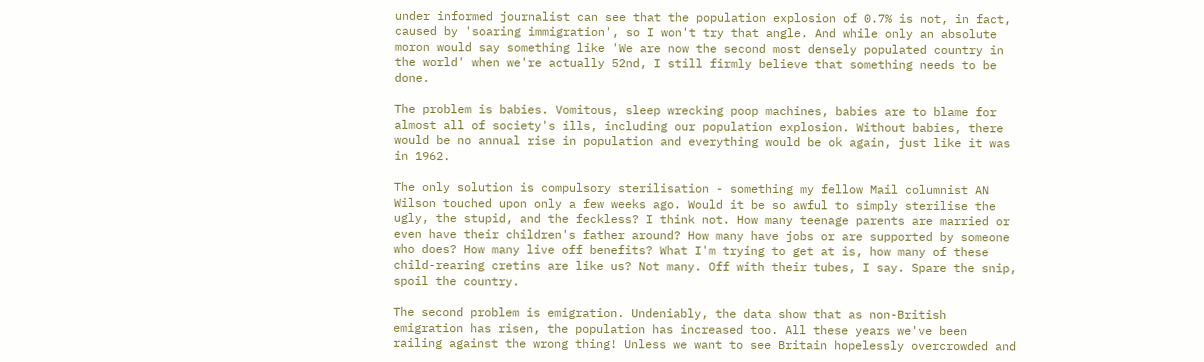under informed journalist can see that the population explosion of 0.7% is not, in fact, caused by 'soaring immigration', so I won't try that angle. And while only an absolute moron would say something like 'We are now the second most densely populated country in the world' when we're actually 52nd, I still firmly believe that something needs to be done.

The problem is babies. Vomitous, sleep wrecking poop machines, babies are to blame for almost all of society's ills, including our population explosion. Without babies, there would be no annual rise in population and everything would be ok again, just like it was in 1962.

The only solution is compulsory sterilisation - something my fellow Mail columnist AN Wilson touched upon only a few weeks ago. Would it be so awful to simply sterilise the ugly, the stupid, and the feckless? I think not. How many teenage parents are married or even have their children's father around? How many have jobs or are supported by someone who does? How many live off benefits? What I'm trying to get at is, how many of these child-rearing cretins are like us? Not many. Off with their tubes, I say. Spare the snip, spoil the country.

The second problem is emigration. Undeniably, the data show that as non-British emigration has risen, the population has increased too. All these years we've been railing against the wrong thing! Unless we want to see Britain hopelessly overcrowded and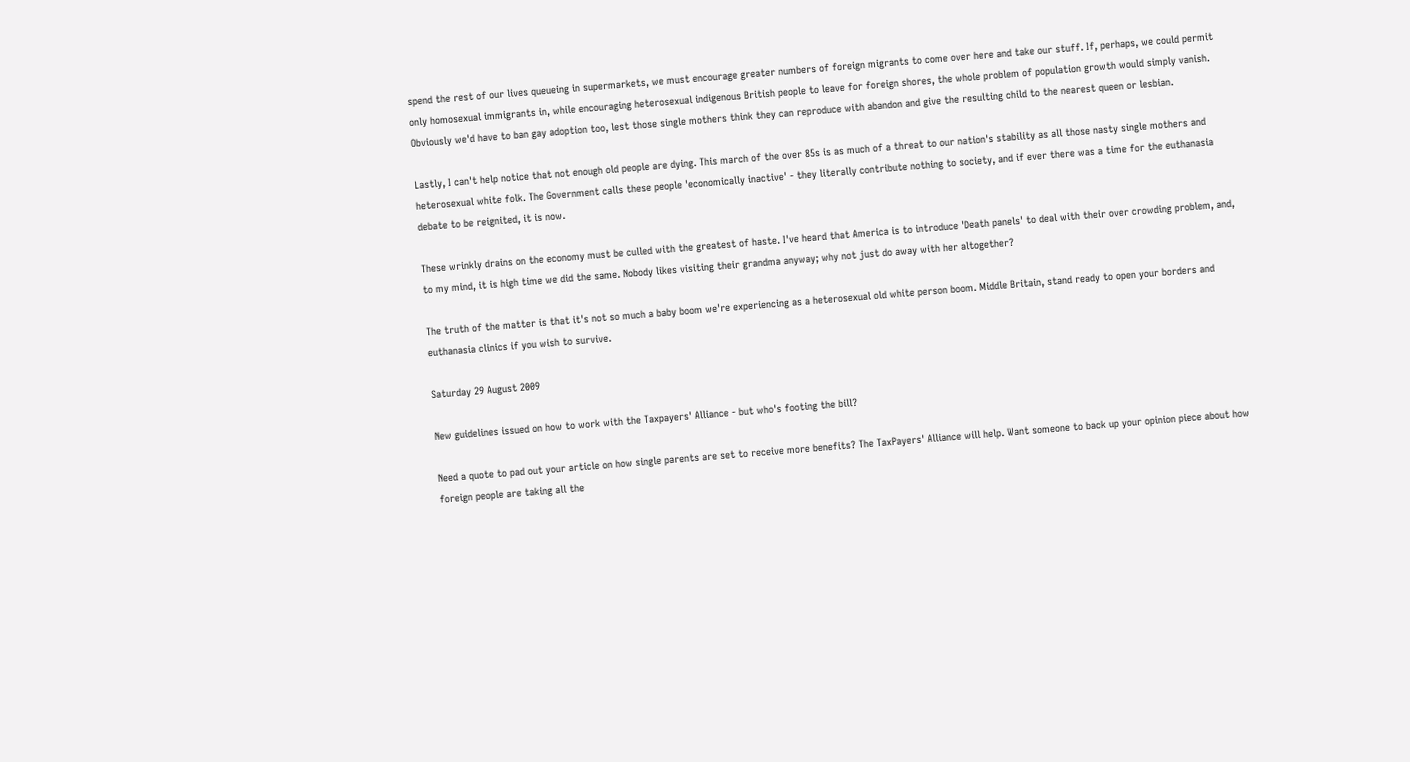spend the rest of our lives queueing in supermarkets, we must encourage greater numbers of foreign migrants to come over here and take our stuff. If, perhaps, we could permit only homosexual immigrants in, while encouraging heterosexual indigenous British people to leave for foreign shores, the whole problem of population growth would simply vanish. Obviously we'd have to ban gay adoption too, lest those single mothers think they can reproduce with abandon and give the resulting child to the nearest queen or lesbian.

Lastly, I can't help notice that not enough old people are dying. This march of the over 85s is as much of a threat to our nation's stability as all those nasty single mothers and heterosexual white folk. The Government calls these people 'economically inactive' - they literally contribute nothing to society, and if ever there was a time for the euthanasia debate to be reignited, it is now.

These wrinkly drains on the economy must be culled with the greatest of haste. I've heard that America is to introduce 'Death panels' to deal with their over crowding problem, and, to my mind, it is high time we did the same. Nobody likes visiting their grandma anyway; why not just do away with her altogether?

The truth of the matter is that it's not so much a baby boom we're experiencing as a heterosexual old white person boom. Middle Britain, stand ready to open your borders and euthanasia clinics if you wish to survive.

Saturday 29 August 2009

New guidelines issued on how to work with the Taxpayers' Alliance - but who's footing the bill?

Need a quote to pad out your article on how single parents are set to receive more benefits? The TaxPayers' Alliance will help. Want someone to back up your opinion piece about how foreign people are taking all the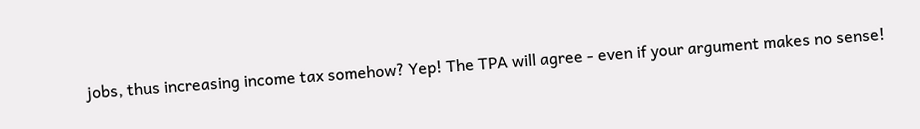jobs, thus increasing income tax somehow? Yep! The TPA will agree - even if your argument makes no sense!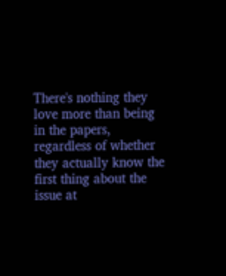There's nothing they love more than being in the papers, regardless of whether they actually know the first thing about the issue at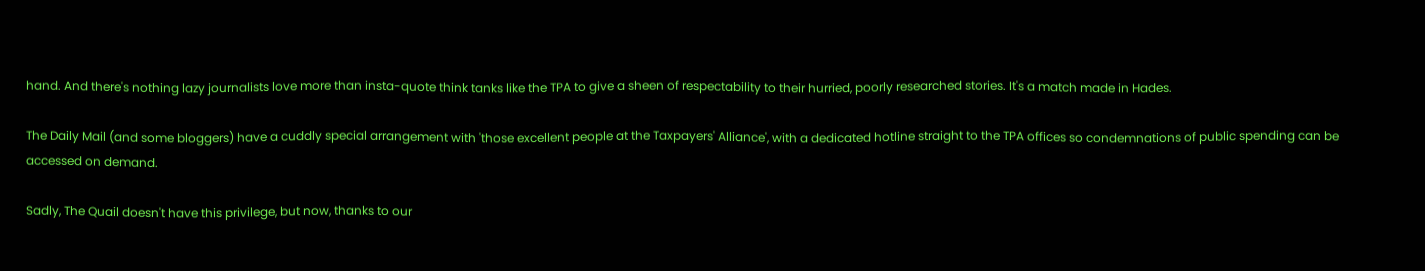hand. And there's nothing lazy journalists love more than insta-quote think tanks like the TPA to give a sheen of respectability to their hurried, poorly researched stories. It's a match made in Hades.

The Daily Mail (and some bloggers) have a cuddly special arrangement with 'those excellent people at the Taxpayers' Alliance', with a dedicated hotline straight to the TPA offices so condemnations of public spending can be accessed on demand.

Sadly, The Quail doesn't have this privilege, but now, thanks to our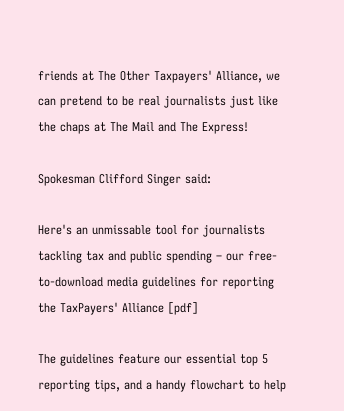friends at The Other Taxpayers' Alliance, we can pretend to be real journalists just like the chaps at The Mail and The Express!

Spokesman Clifford Singer said:

Here's an unmissable tool for journalists tackling tax and public spending – our free-to-download media guidelines for reporting the TaxPayers' Alliance [pdf]

The guidelines feature our essential top 5 reporting tips, and a handy flowchart to help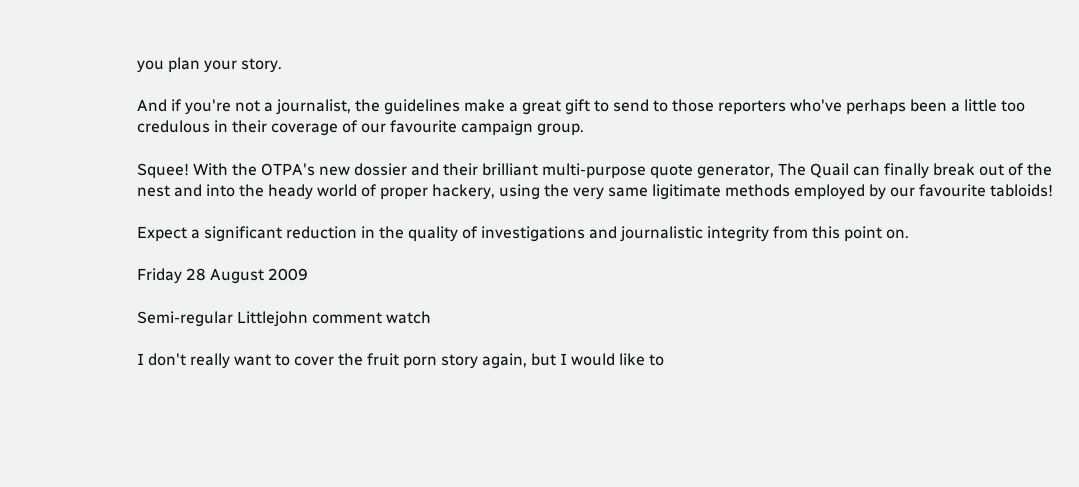you plan your story.

And if you're not a journalist, the guidelines make a great gift to send to those reporters who've perhaps been a little too credulous in their coverage of our favourite campaign group.

Squee! With the OTPA's new dossier and their brilliant multi-purpose quote generator, The Quail can finally break out of the nest and into the heady world of proper hackery, using the very same ligitimate methods employed by our favourite tabloids!

Expect a significant reduction in the quality of investigations and journalistic integrity from this point on.

Friday 28 August 2009

Semi-regular Littlejohn comment watch

I don't really want to cover the fruit porn story again, but I would like to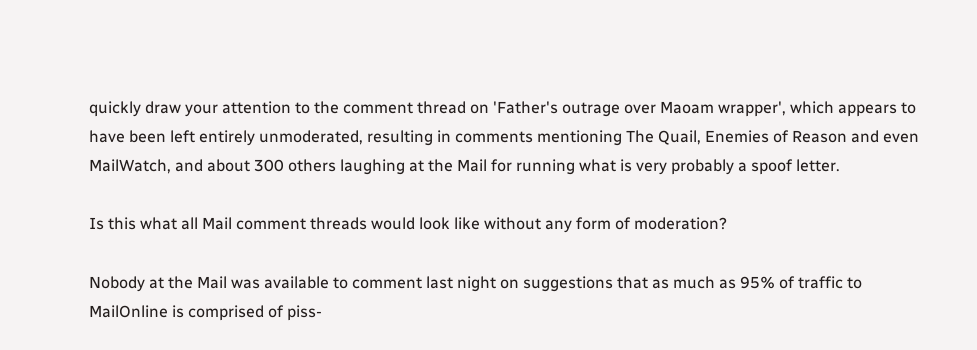quickly draw your attention to the comment thread on 'Father's outrage over Maoam wrapper', which appears to have been left entirely unmoderated, resulting in comments mentioning The Quail, Enemies of Reason and even MailWatch, and about 300 others laughing at the Mail for running what is very probably a spoof letter.

Is this what all Mail comment threads would look like without any form of moderation?

Nobody at the Mail was available to comment last night on suggestions that as much as 95% of traffic to MailOnline is comprised of piss-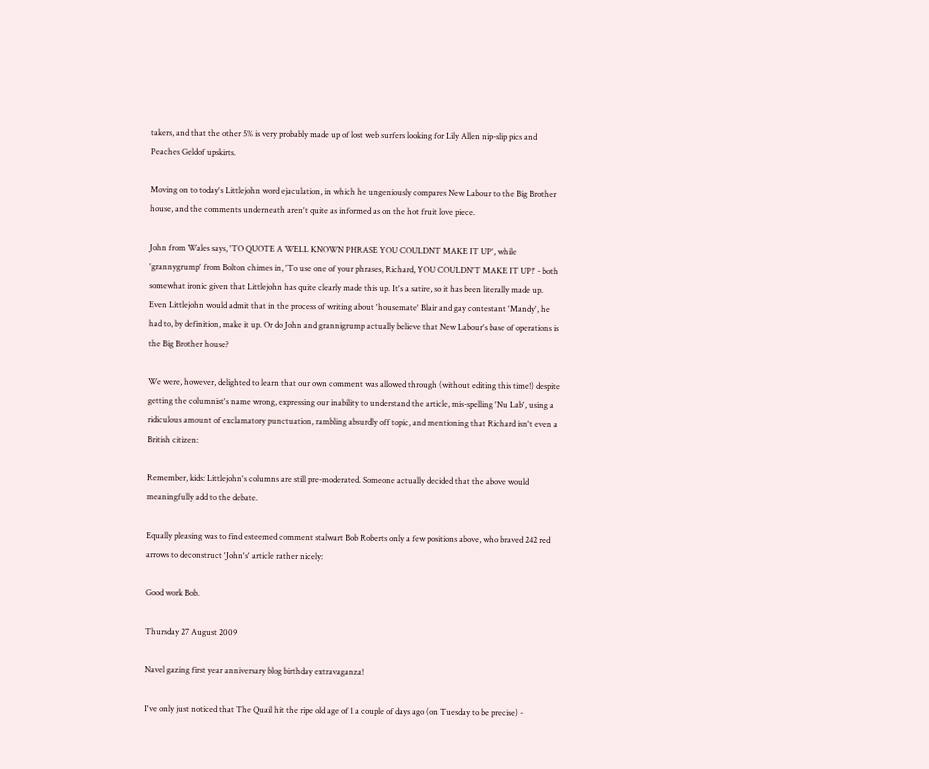takers, and that the other 5% is very probably made up of lost web surfers looking for Lily Allen nip-slip pics and Peaches Geldof upskirts.

Moving on to today's Littlejohn word ejaculation, in which he ungeniously compares New Labour to the Big Brother house, and the comments underneath aren't quite as informed as on the hot fruit love piece.

John from Wales says, 'TO QUOTE A WELL KNOWN PHRASE YOU COULDNT MAKE IT UP', while 'grannygrump' from Bolton chimes in, 'To use one of your phrases, Richard, YOU COULDN'T MAKE IT UP!' - both somewhat ironic given that Littlejohn has quite clearly made this up. It's a satire, so it has been literally made up. Even Littlejohn would admit that in the process of writing about 'housemate' Blair and gay contestant 'Mandy', he had to, by definition, make it up. Or do John and grannigrump actually believe that New Labour's base of operations is the Big Brother house?

We were, however, delighted to learn that our own comment was allowed through (without editing this time!) despite getting the columnist's name wrong, expressing our inability to understand the article, mis-spelling 'Nu Lab', using a ridiculous amount of exclamatory punctuation, rambling absurdly off topic, and mentioning that Richard isn't even a British citizen:

Remember, kids: Littlejohn's columns are still pre-moderated. Someone actually decided that the above would meaningfully add to the debate.

Equally pleasing was to find esteemed comment stalwart Bob Roberts only a few positions above, who braved 242 red arrows to deconstruct 'John's' article rather nicely:

Good work Bob.

Thursday 27 August 2009

Navel gazing first year anniversary blog birthday extravaganza!

I've only just noticed that The Quail hit the ripe old age of 1 a couple of days ago (on Tuesday to be precise) -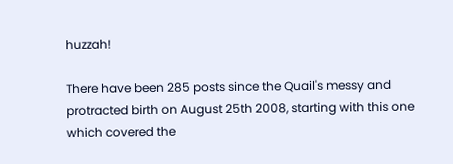huzzah!

There have been 285 posts since the Quail's messy and protracted birth on August 25th 2008, starting with this one which covered the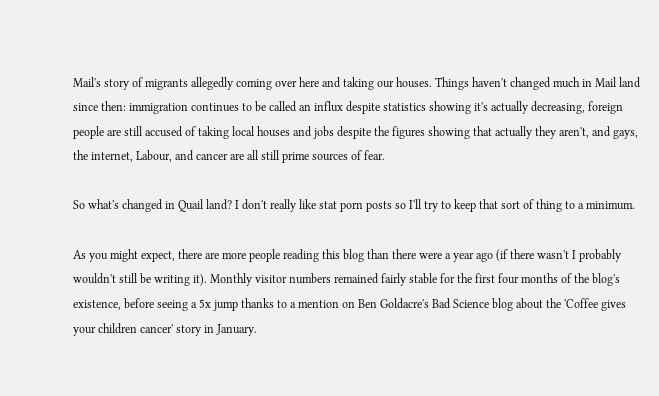Mail's story of migrants allegedly coming over here and taking our houses. Things haven't changed much in Mail land since then: immigration continues to be called an influx despite statistics showing it's actually decreasing, foreign people are still accused of taking local houses and jobs despite the figures showing that actually they aren't, and gays, the internet, Labour, and cancer are all still prime sources of fear.

So what's changed in Quail land? I don't really like stat porn posts so I'll try to keep that sort of thing to a minimum.

As you might expect, there are more people reading this blog than there were a year ago (if there wasn't I probably wouldn't still be writing it). Monthly visitor numbers remained fairly stable for the first four months of the blog's existence, before seeing a 5x jump thanks to a mention on Ben Goldacre's Bad Science blog about the 'Coffee gives your children cancer' story in January.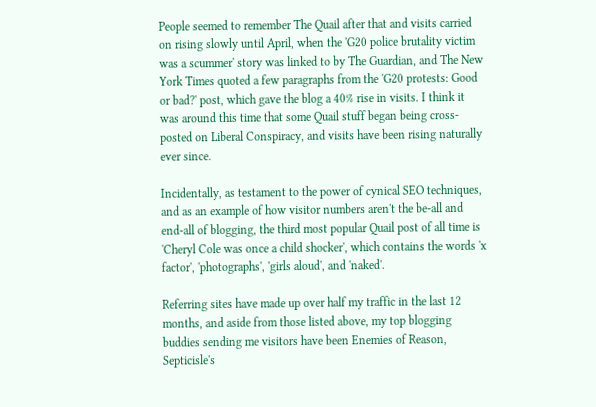People seemed to remember The Quail after that and visits carried on rising slowly until April, when the 'G20 police brutality victim was a scummer' story was linked to by The Guardian, and The New York Times quoted a few paragraphs from the 'G20 protests: Good or bad?' post, which gave the blog a 40% rise in visits. I think it was around this time that some Quail stuff began being cross-posted on Liberal Conspiracy, and visits have been rising naturally ever since.

Incidentally, as testament to the power of cynical SEO techniques, and as an example of how visitor numbers aren't the be-all and end-all of blogging, the third most popular Quail post of all time is 'Cheryl Cole was once a child shocker', which contains the words 'x factor', 'photographs', 'girls aloud', and 'naked'.

Referring sites have made up over half my traffic in the last 12 months, and aside from those listed above, my top blogging buddies sending me visitors have been Enemies of Reason, Septicisle's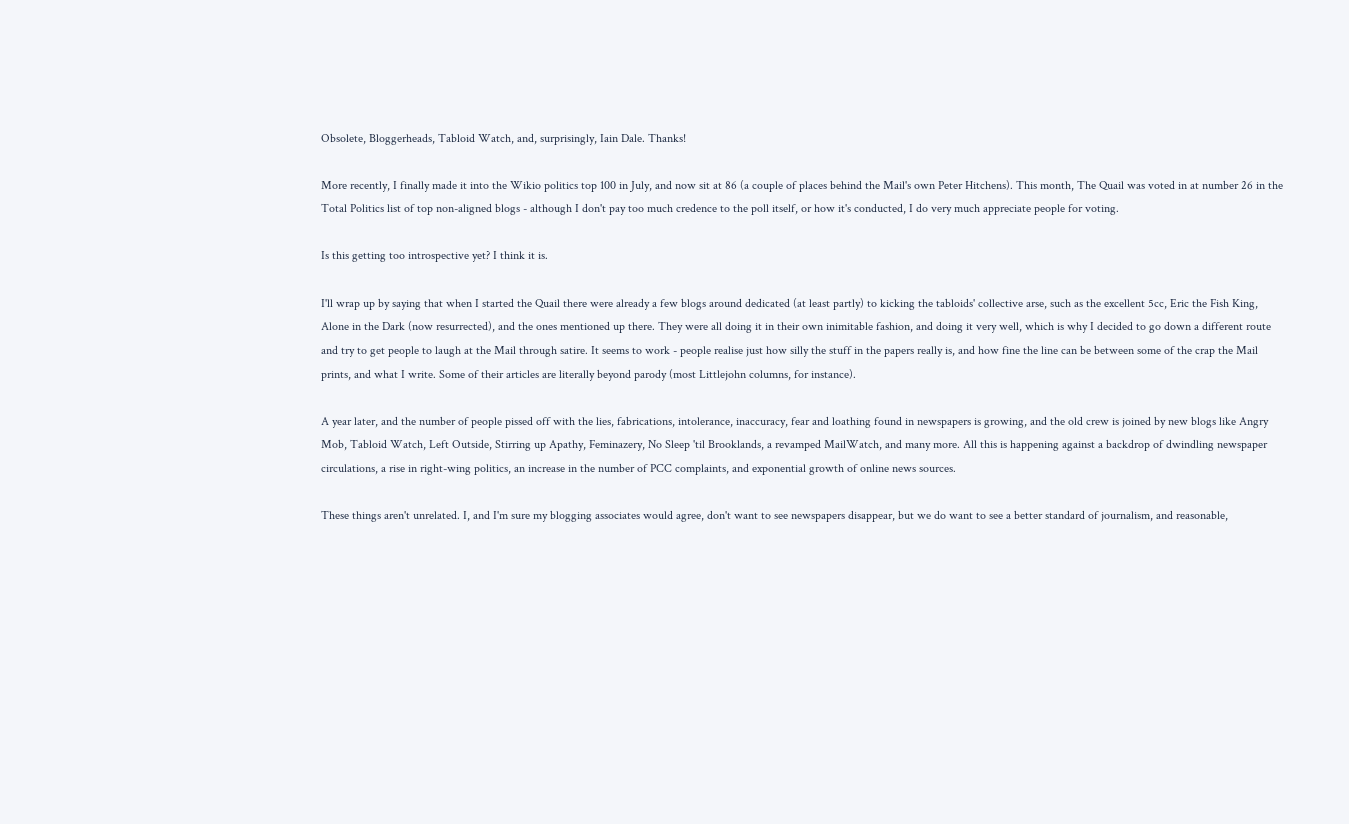Obsolete, Bloggerheads, Tabloid Watch, and, surprisingly, Iain Dale. Thanks!

More recently, I finally made it into the Wikio politics top 100 in July, and now sit at 86 (a couple of places behind the Mail's own Peter Hitchens). This month, The Quail was voted in at number 26 in the Total Politics list of top non-aligned blogs - although I don't pay too much credence to the poll itself, or how it's conducted, I do very much appreciate people for voting.

Is this getting too introspective yet? I think it is.

I'll wrap up by saying that when I started the Quail there were already a few blogs around dedicated (at least partly) to kicking the tabloids' collective arse, such as the excellent 5cc, Eric the Fish King, Alone in the Dark (now resurrected), and the ones mentioned up there. They were all doing it in their own inimitable fashion, and doing it very well, which is why I decided to go down a different route and try to get people to laugh at the Mail through satire. It seems to work - people realise just how silly the stuff in the papers really is, and how fine the line can be between some of the crap the Mail prints, and what I write. Some of their articles are literally beyond parody (most Littlejohn columns, for instance).

A year later, and the number of people pissed off with the lies, fabrications, intolerance, inaccuracy, fear and loathing found in newspapers is growing, and the old crew is joined by new blogs like Angry Mob, Tabloid Watch, Left Outside, Stirring up Apathy, Feminazery, No Sleep 'til Brooklands, a revamped MailWatch, and many more. All this is happening against a backdrop of dwindling newspaper circulations, a rise in right-wing politics, an increase in the number of PCC complaints, and exponential growth of online news sources.

These things aren't unrelated. I, and I'm sure my blogging associates would agree, don't want to see newspapers disappear, but we do want to see a better standard of journalism, and reasonable,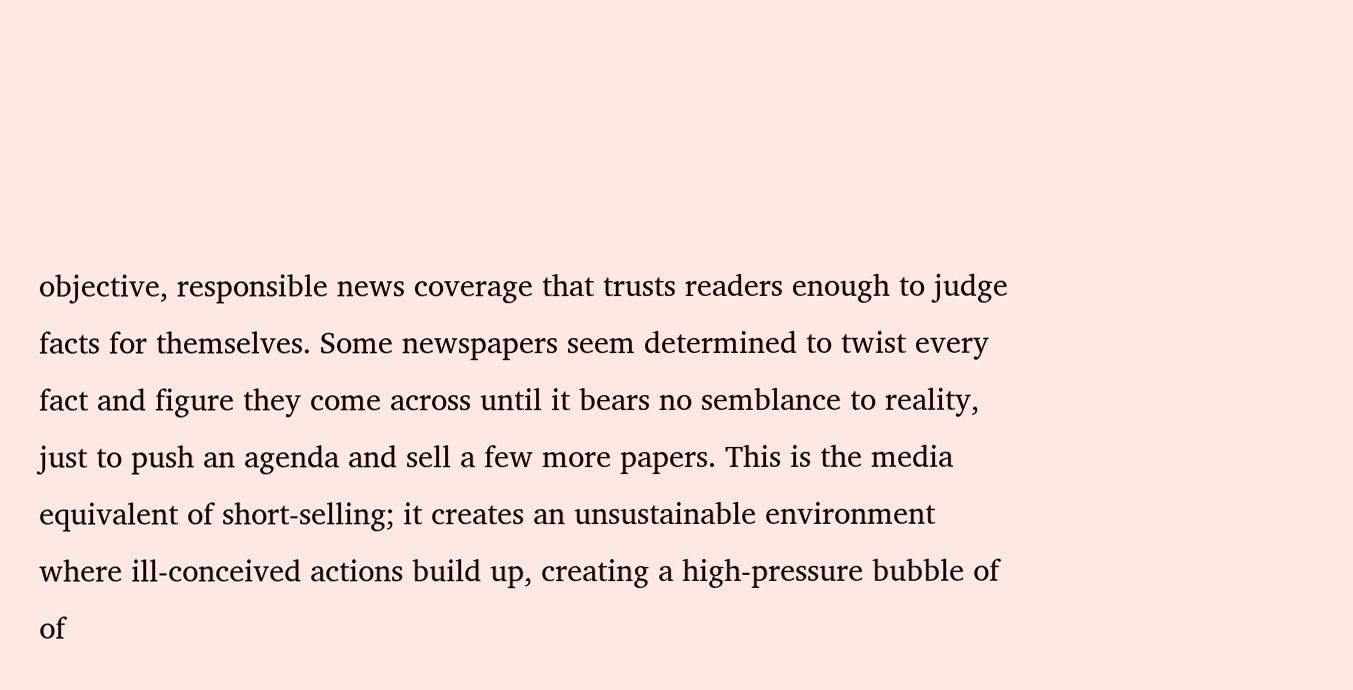objective, responsible news coverage that trusts readers enough to judge facts for themselves. Some newspapers seem determined to twist every fact and figure they come across until it bears no semblance to reality, just to push an agenda and sell a few more papers. This is the media equivalent of short-selling; it creates an unsustainable environment where ill-conceived actions build up, creating a high-pressure bubble of of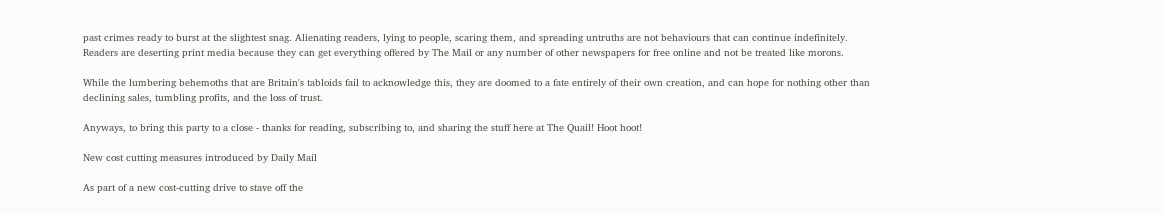past crimes ready to burst at the slightest snag. Alienating readers, lying to people, scaring them, and spreading untruths are not behaviours that can continue indefinitely. Readers are deserting print media because they can get everything offered by The Mail or any number of other newspapers for free online and not be treated like morons.

While the lumbering behemoths that are Britain's tabloids fail to acknowledge this, they are doomed to a fate entirely of their own creation, and can hope for nothing other than declining sales, tumbling profits, and the loss of trust.

Anyways, to bring this party to a close - thanks for reading, subscribing to, and sharing the stuff here at The Quail! Hoot hoot!

New cost cutting measures introduced by Daily Mail

As part of a new cost-cutting drive to stave off the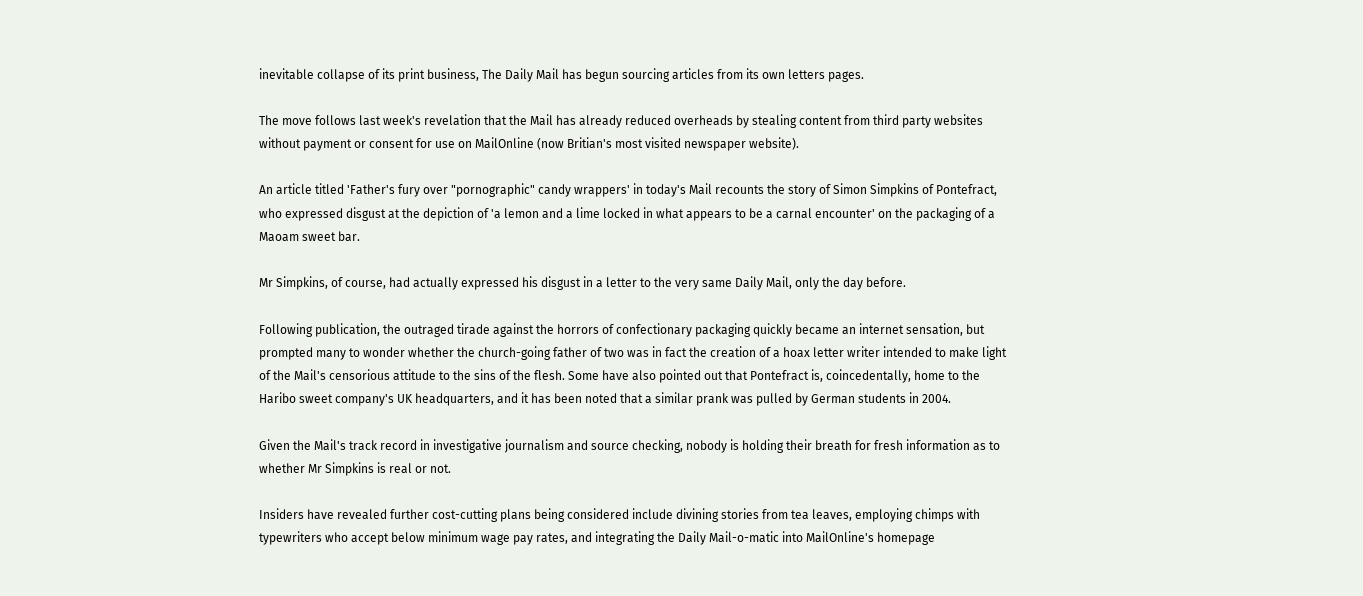inevitable collapse of its print business, The Daily Mail has begun sourcing articles from its own letters pages.

The move follows last week's revelation that the Mail has already reduced overheads by stealing content from third party websites without payment or consent for use on MailOnline (now Britian's most visited newspaper website).

An article titled 'Father's fury over "pornographic" candy wrappers' in today's Mail recounts the story of Simon Simpkins of Pontefract, who expressed disgust at the depiction of 'a lemon and a lime locked in what appears to be a carnal encounter' on the packaging of a Maoam sweet bar.

Mr Simpkins, of course, had actually expressed his disgust in a letter to the very same Daily Mail, only the day before.

Following publication, the outraged tirade against the horrors of confectionary packaging quickly became an internet sensation, but prompted many to wonder whether the church-going father of two was in fact the creation of a hoax letter writer intended to make light of the Mail's censorious attitude to the sins of the flesh. Some have also pointed out that Pontefract is, coincedentally, home to the Haribo sweet company's UK headquarters, and it has been noted that a similar prank was pulled by German students in 2004.

Given the Mail's track record in investigative journalism and source checking, nobody is holding their breath for fresh information as to whether Mr Simpkins is real or not.

Insiders have revealed further cost-cutting plans being considered include divining stories from tea leaves, employing chimps with typewriters who accept below minimum wage pay rates, and integrating the Daily Mail-o-matic into MailOnline's homepage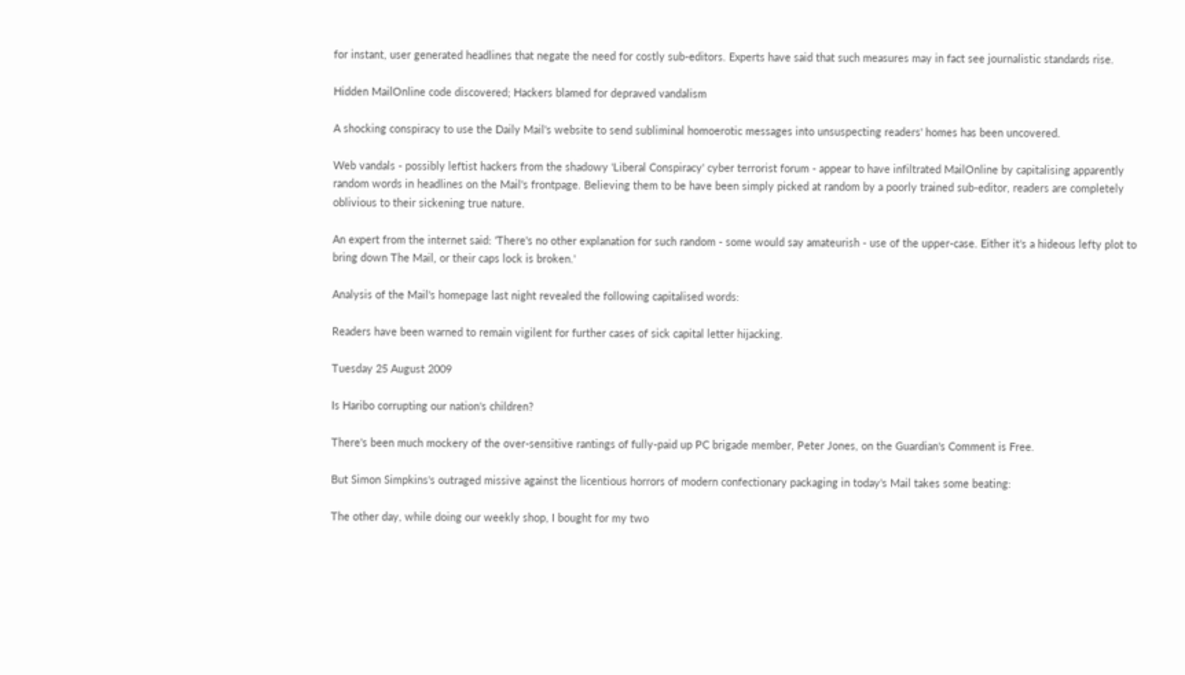for instant, user generated headlines that negate the need for costly sub-editors. Experts have said that such measures may in fact see journalistic standards rise.

Hidden MailOnline code discovered; Hackers blamed for depraved vandalism

A shocking conspiracy to use the Daily Mail's website to send subliminal homoerotic messages into unsuspecting readers' homes has been uncovered.

Web vandals - possibly leftist hackers from the shadowy 'Liberal Conspiracy' cyber terrorist forum - appear to have infiltrated MailOnline by capitalising apparently random words in headlines on the Mail's frontpage. Believing them to be have been simply picked at random by a poorly trained sub-editor, readers are completely oblivious to their sickening true nature.

An expert from the internet said: 'There's no other explanation for such random - some would say amateurish - use of the upper-case. Either it's a hideous lefty plot to bring down The Mail, or their caps lock is broken.'

Analysis of the Mail's homepage last night revealed the following capitalised words:

Readers have been warned to remain vigilent for further cases of sick capital letter hijacking.

Tuesday 25 August 2009

Is Haribo corrupting our nation's children?

There's been much mockery of the over-sensitive rantings of fully-paid up PC brigade member, Peter Jones, on the Guardian's Comment is Free.

But Simon Simpkins's outraged missive against the licentious horrors of modern confectionary packaging in today's Mail takes some beating:

The other day, while doing our weekly shop, I bought for my two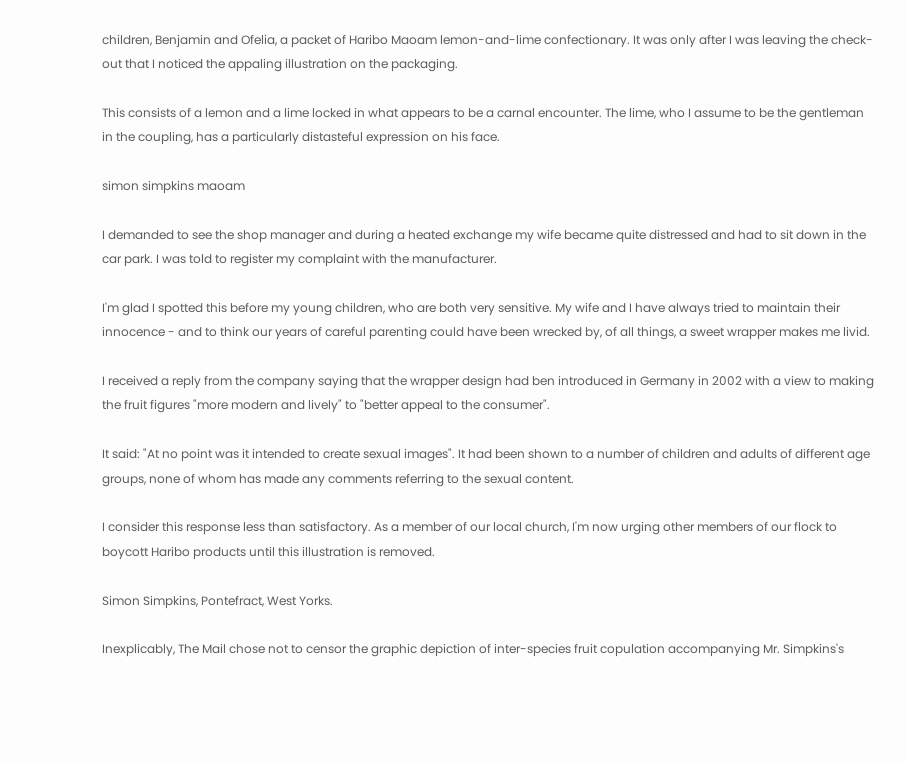children, Benjamin and Ofelia, a packet of Haribo Maoam lemon-and-lime confectionary. It was only after I was leaving the check-out that I noticed the appaling illustration on the packaging.

This consists of a lemon and a lime locked in what appears to be a carnal encounter. The lime, who I assume to be the gentleman in the coupling, has a particularly distasteful expression on his face.

simon simpkins maoam

I demanded to see the shop manager and during a heated exchange my wife became quite distressed and had to sit down in the car park. I was told to register my complaint with the manufacturer.

I'm glad I spotted this before my young children, who are both very sensitive. My wife and I have always tried to maintain their innocence - and to think our years of careful parenting could have been wrecked by, of all things, a sweet wrapper makes me livid.

I received a reply from the company saying that the wrapper design had ben introduced in Germany in 2002 with a view to making the fruit figures "more modern and lively" to "better appeal to the consumer".

It said: "At no point was it intended to create sexual images". It had been shown to a number of children and adults of different age groups, none of whom has made any comments referring to the sexual content.

I consider this response less than satisfactory. As a member of our local church, I'm now urging other members of our flock to boycott Haribo products until this illustration is removed.

Simon Simpkins, Pontefract, West Yorks.

Inexplicably, The Mail chose not to censor the graphic depiction of inter-species fruit copulation accompanying Mr. Simpkins's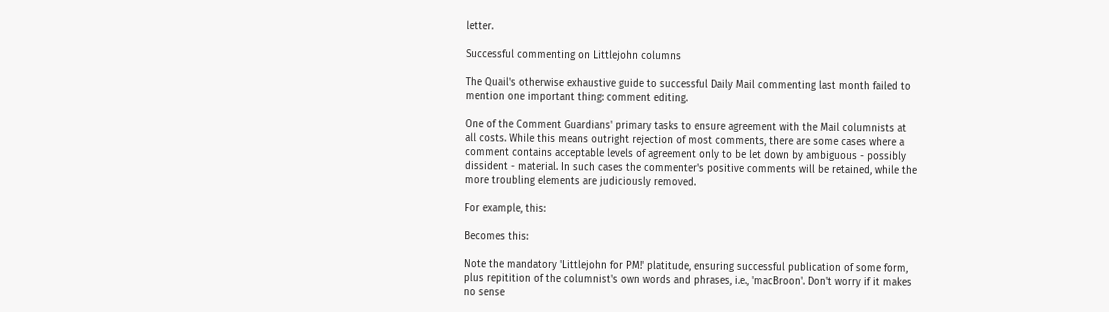letter.

Successful commenting on Littlejohn columns

The Quail's otherwise exhaustive guide to successful Daily Mail commenting last month failed to mention one important thing: comment editing.

One of the Comment Guardians' primary tasks to ensure agreement with the Mail columnists at all costs. While this means outright rejection of most comments, there are some cases where a comment contains acceptable levels of agreement only to be let down by ambiguous - possibly dissident - material. In such cases the commenter's positive comments will be retained, while the more troubling elements are judiciously removed.

For example, this:

Becomes this:

Note the mandatory 'Littlejohn for PM!' platitude, ensuring successful publication of some form, plus repitition of the columnist's own words and phrases, i.e., 'macBroon'. Don't worry if it makes no sense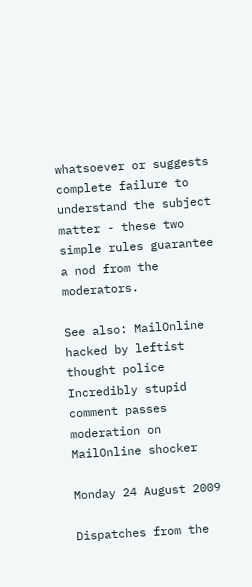whatsoever or suggests complete failure to understand the subject matter - these two simple rules guarantee a nod from the moderators.

See also: MailOnline hacked by leftist thought police
Incredibly stupid comment passes moderation on MailOnline shocker

Monday 24 August 2009

Dispatches from the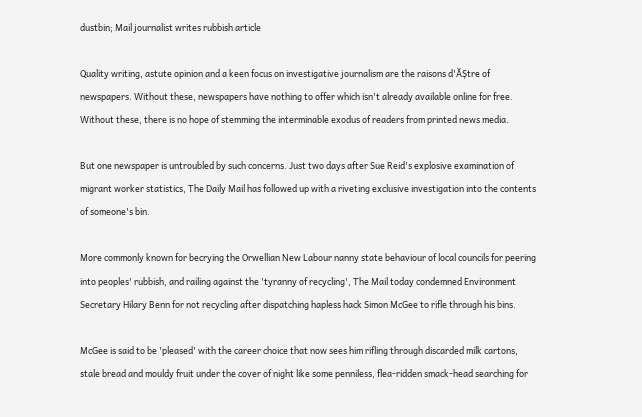dustbin; Mail journalist writes rubbish article

Quality writing, astute opinion and a keen focus on investigative journalism are the raisons d'ĂȘtre of newspapers. Without these, newspapers have nothing to offer which isn't already available online for free. Without these, there is no hope of stemming the interminable exodus of readers from printed news media.

But one newspaper is untroubled by such concerns. Just two days after Sue Reid's explosive examination of migrant worker statistics, The Daily Mail has followed up with a riveting exclusive investigation into the contents of someone's bin.

More commonly known for becrying the Orwellian New Labour nanny state behaviour of local councils for peering into peoples' rubbish, and railing against the 'tyranny of recycling', The Mail today condemned Environment Secretary Hilary Benn for not recycling after dispatching hapless hack Simon McGee to rifle through his bins.

McGee is said to be 'pleased' with the career choice that now sees him rifling through discarded milk cartons, stale bread and mouldy fruit under the cover of night like some penniless, flea-ridden smack-head searching for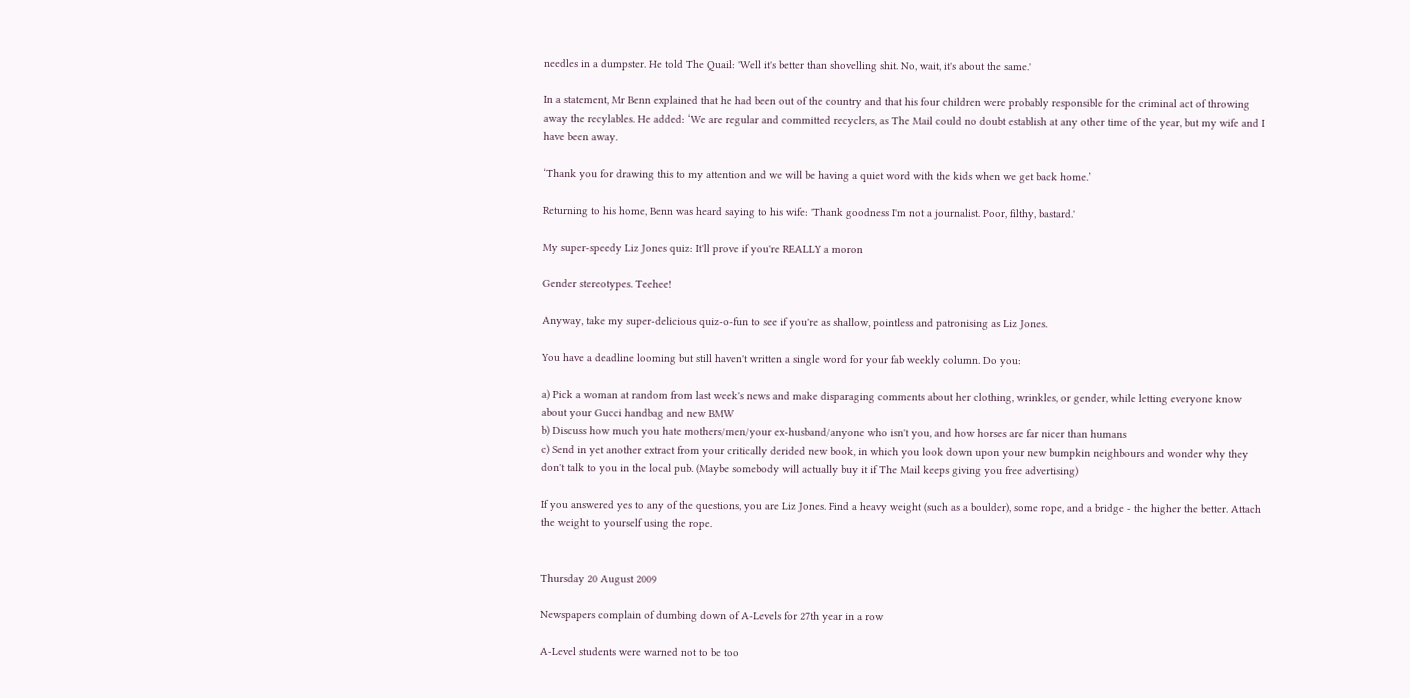needles in a dumpster. He told The Quail: 'Well it's better than shovelling shit. No, wait, it's about the same.'

In a statement, Mr Benn explained that he had been out of the country and that his four children were probably responsible for the criminal act of throwing away the recylables. He added: ‘We are regular and committed recyclers, as The Mail could no doubt establish at any other time of the year, but my wife and I have been away.

‘Thank you for drawing this to my attention and we will be having a quiet word with the kids when we get back home.’

Returning to his home, Benn was heard saying to his wife: 'Thank goodness I'm not a journalist. Poor, filthy, bastard.'

My super-speedy Liz Jones quiz: It'll prove if you're REALLY a moron

Gender stereotypes. Teehee!

Anyway, take my super-delicious quiz-o-fun to see if you're as shallow, pointless and patronising as Liz Jones.

You have a deadline looming but still haven't written a single word for your fab weekly column. Do you:

a) Pick a woman at random from last week's news and make disparaging comments about her clothing, wrinkles, or gender, while letting everyone know about your Gucci handbag and new BMW
b) Discuss how much you hate mothers/men/your ex-husband/anyone who isn't you, and how horses are far nicer than humans
c) Send in yet another extract from your critically derided new book, in which you look down upon your new bumpkin neighbours and wonder why they don't talk to you in the local pub. (Maybe somebody will actually buy it if The Mail keeps giving you free advertising)

If you answered yes to any of the questions, you are Liz Jones. Find a heavy weight (such as a boulder), some rope, and a bridge - the higher the better. Attach the weight to yourself using the rope.


Thursday 20 August 2009

Newspapers complain of dumbing down of A-Levels for 27th year in a row

A-Level students were warned not to be too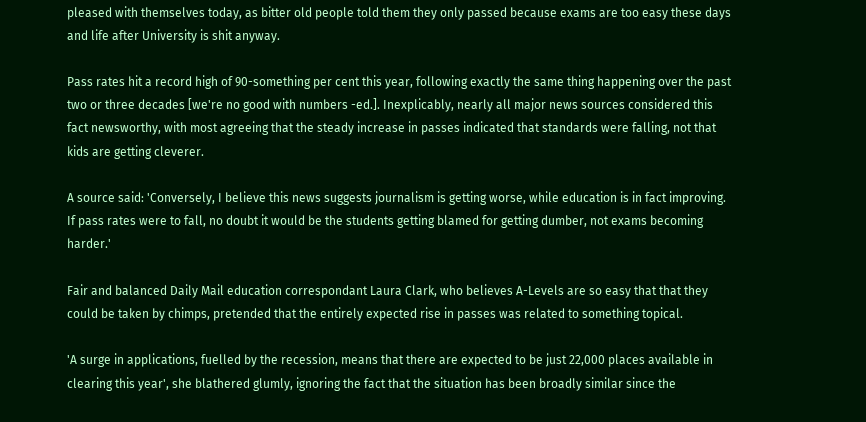pleased with themselves today, as bitter old people told them they only passed because exams are too easy these days and life after University is shit anyway.

Pass rates hit a record high of 90-something per cent this year, following exactly the same thing happening over the past two or three decades [we're no good with numbers -ed.]. Inexplicably, nearly all major news sources considered this fact newsworthy, with most agreeing that the steady increase in passes indicated that standards were falling, not that kids are getting cleverer.

A source said: 'Conversely, I believe this news suggests journalism is getting worse, while education is in fact improving. If pass rates were to fall, no doubt it would be the students getting blamed for getting dumber, not exams becoming harder.'

Fair and balanced Daily Mail education correspondant Laura Clark, who believes A-Levels are so easy that that they could be taken by chimps, pretended that the entirely expected rise in passes was related to something topical.

'A surge in applications, fuelled by the recession, means that there are expected to be just 22,000 places available in clearing this year', she blathered glumly, ignoring the fact that the situation has been broadly similar since the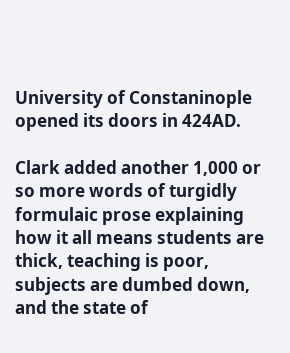University of Constaninople opened its doors in 424AD.

Clark added another 1,000 or so more words of turgidly formulaic prose explaining how it all means students are thick, teaching is poor, subjects are dumbed down, and the state of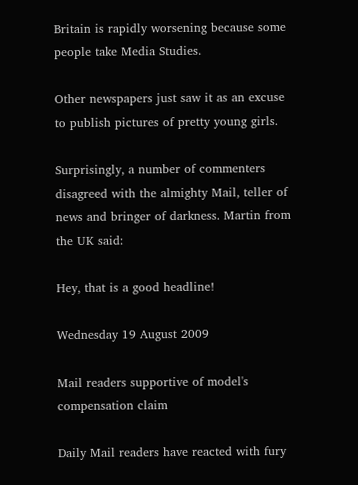Britain is rapidly worsening because some people take Media Studies.

Other newspapers just saw it as an excuse to publish pictures of pretty young girls.

Surprisingly, a number of commenters disagreed with the almighty Mail, teller of news and bringer of darkness. Martin from the UK said:

Hey, that is a good headline!

Wednesday 19 August 2009

Mail readers supportive of model's compensation claim

Daily Mail readers have reacted with fury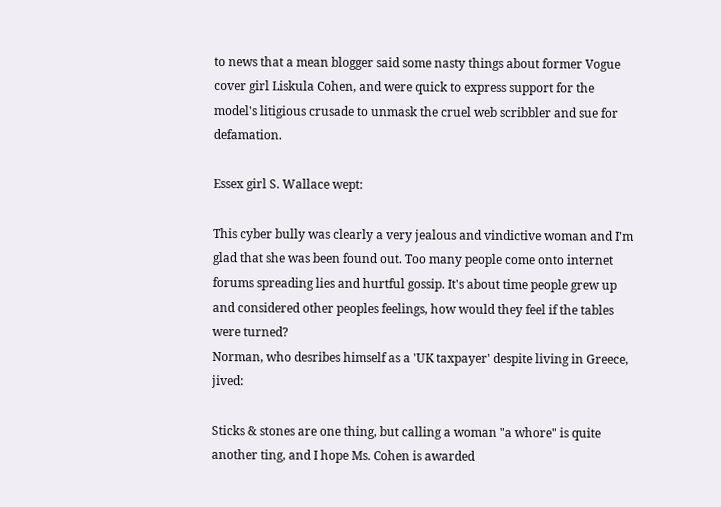to news that a mean blogger said some nasty things about former Vogue cover girl Liskula Cohen, and were quick to express support for the model's litigious crusade to unmask the cruel web scribbler and sue for defamation.

Essex girl S. Wallace wept:

This cyber bully was clearly a very jealous and vindictive woman and I'm glad that she was been found out. Too many people come onto internet forums spreading lies and hurtful gossip. It's about time people grew up and considered other peoples feelings, how would they feel if the tables were turned?
Norman, who desribes himself as a 'UK taxpayer' despite living in Greece, jived:

Sticks & stones are one thing, but calling a woman "a whore" is quite another ting, and I hope Ms. Cohen is awarded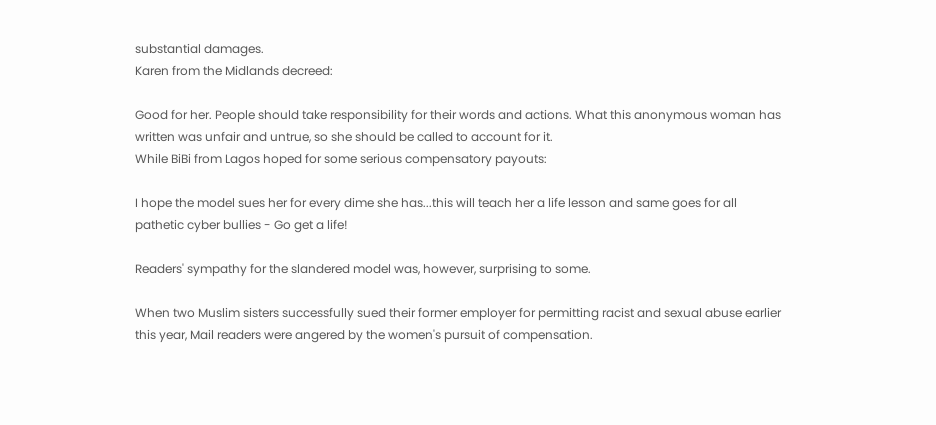substantial damages.
Karen from the Midlands decreed:

Good for her. People should take responsibility for their words and actions. What this anonymous woman has written was unfair and untrue, so she should be called to account for it.
While BiBi from Lagos hoped for some serious compensatory payouts:

I hope the model sues her for every dime she has...this will teach her a life lesson and same goes for all pathetic cyber bullies - Go get a life!

Readers' sympathy for the slandered model was, however, surprising to some.

When two Muslim sisters successfully sued their former employer for permitting racist and sexual abuse earlier this year, Mail readers were angered by the women's pursuit of compensation.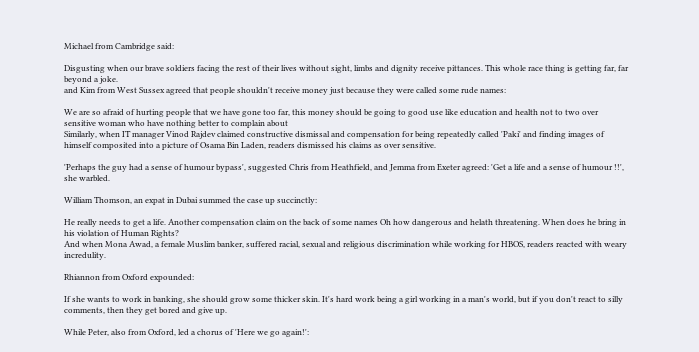Michael from Cambridge said:

Disgusting when our brave soldiers facing the rest of their lives without sight, limbs and dignity receive pittances. This whole race thing is getting far, far beyond a joke.
and Kim from West Sussex agreed that people shouldn't receive money just because they were called some rude names:

We are so afraid of hurting people that we have gone too far, this money should be going to good use like education and health not to two over sensitive woman who have nothing better to complain about
Similarly, when IT manager Vinod Rajdev claimed constructive dismissal and compensation for being repeatedly called 'Paki' and finding images of himself composited into a picture of Osama Bin Laden, readers dismissed his claims as over sensitive.

'Perhaps the guy had a sense of humour bypass', suggested Chris from Heathfield, and Jemma from Exeter agreed: 'Get a life and a sense of humour !!', she warbled.

William Thomson, an expat in Dubai summed the case up succinctly:

He really needs to get a life. Another compensation claim on the back of some names Oh how dangerous and helath threatening. When does he bring in his violation of Human Rights?
And when Mona Awad, a female Muslim banker, suffered racial, sexual and religious discrimination while working for HBOS, readers reacted with weary incredulity.

Rhiannon from Oxford expounded:

If she wants to work in banking, she should grow some thicker skin. It's hard work being a girl working in a man's world, but if you don't react to silly comments, then they get bored and give up.

While Peter, also from Oxford, led a chorus of 'Here we go again!':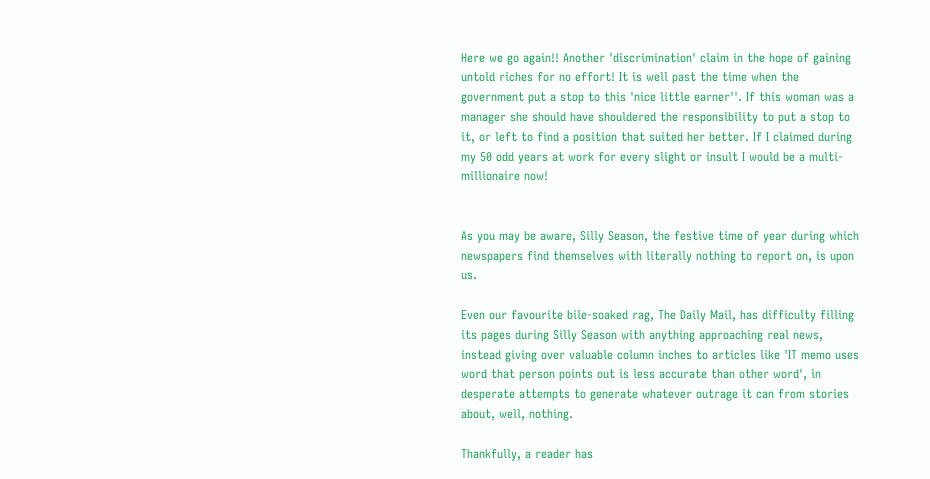Here we go again!! Another 'discrimination' claim in the hope of gaining untold riches for no effort! It is well past the time when the government put a stop to this 'nice little earner''. If this woman was a manager she should have shouldered the responsibility to put a stop to it, or left to find a position that suited her better. If I claimed during my 50 odd years at work for every slight or insult I would be a multi-millionaire now!


As you may be aware, Silly Season, the festive time of year during which newspapers find themselves with literally nothing to report on, is upon us.

Even our favourite bile-soaked rag, The Daily Mail, has difficulty filling its pages during Silly Season with anything approaching real news, instead giving over valuable column inches to articles like 'IT memo uses word that person points out is less accurate than other word', in desperate attempts to generate whatever outrage it can from stories about, well, nothing.

Thankfully, a reader has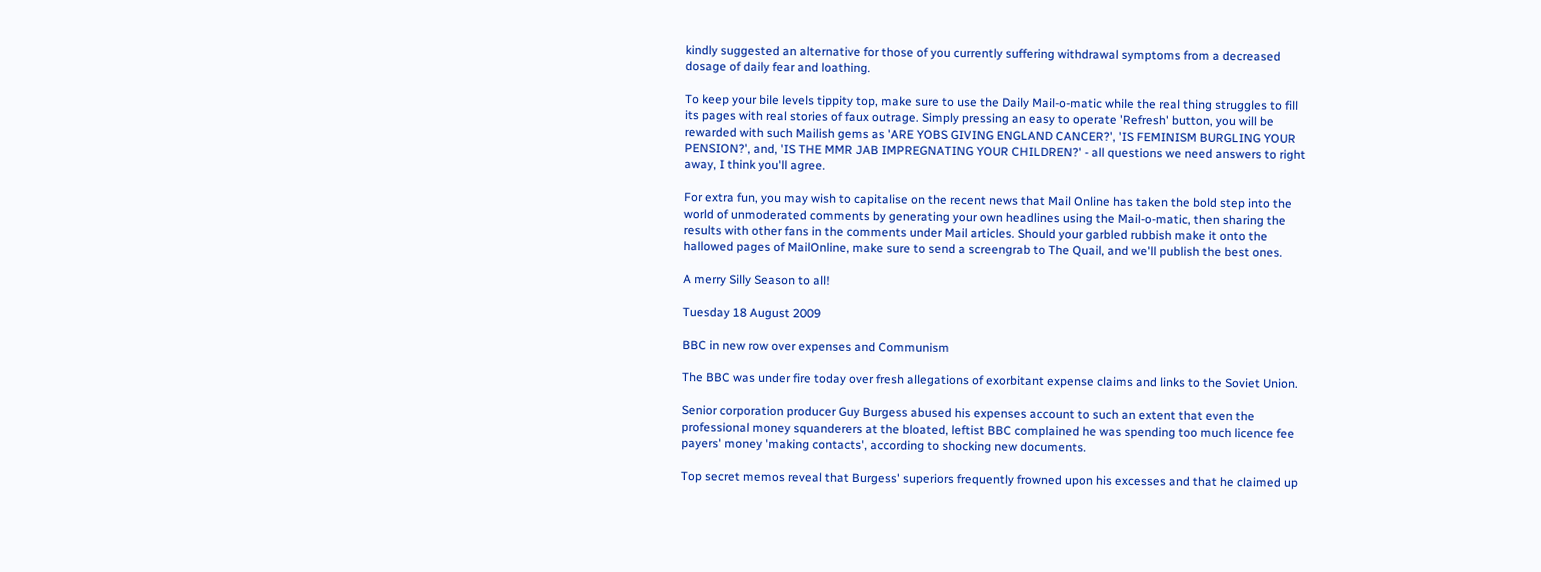kindly suggested an alternative for those of you currently suffering withdrawal symptoms from a decreased dosage of daily fear and loathing.

To keep your bile levels tippity top, make sure to use the Daily Mail-o-matic while the real thing struggles to fill its pages with real stories of faux outrage. Simply pressing an easy to operate 'Refresh' button, you will be rewarded with such Mailish gems as 'ARE YOBS GIVING ENGLAND CANCER?', 'IS FEMINISM BURGLING YOUR PENSION?', and, 'IS THE MMR JAB IMPREGNATING YOUR CHILDREN?' - all questions we need answers to right away, I think you'll agree.

For extra fun, you may wish to capitalise on the recent news that Mail Online has taken the bold step into the world of unmoderated comments by generating your own headlines using the Mail-o-matic, then sharing the results with other fans in the comments under Mail articles. Should your garbled rubbish make it onto the hallowed pages of MailOnline, make sure to send a screengrab to The Quail, and we'll publish the best ones.

A merry Silly Season to all!

Tuesday 18 August 2009

BBC in new row over expenses and Communism

The BBC was under fire today over fresh allegations of exorbitant expense claims and links to the Soviet Union.

Senior corporation producer Guy Burgess abused his expenses account to such an extent that even the professional money squanderers at the bloated, leftist BBC complained he was spending too much licence fee payers' money 'making contacts', according to shocking new documents.

Top secret memos reveal that Burgess' superiors frequently frowned upon his excesses and that he claimed up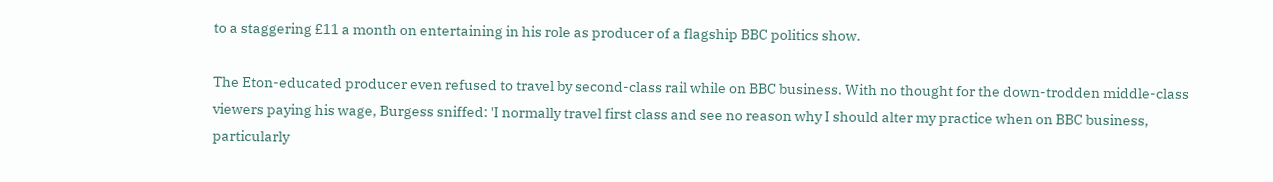to a staggering £11 a month on entertaining in his role as producer of a flagship BBC politics show.

The Eton-educated producer even refused to travel by second-class rail while on BBC business. With no thought for the down-trodden middle-class viewers paying his wage, Burgess sniffed: 'I normally travel first class and see no reason why I should alter my practice when on BBC business, particularly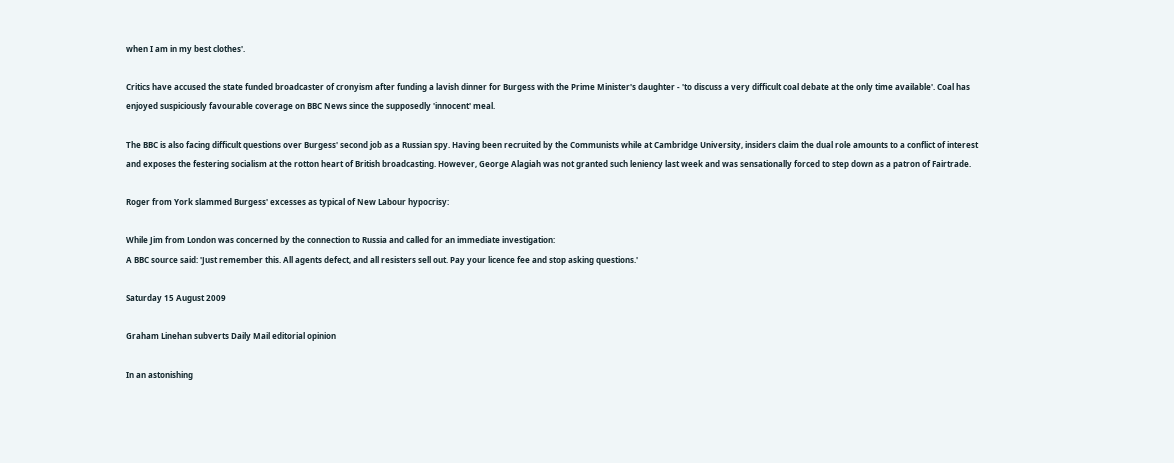when I am in my best clothes'.

Critics have accused the state funded broadcaster of cronyism after funding a lavish dinner for Burgess with the Prime Minister's daughter - 'to discuss a very difficult coal debate at the only time available'. Coal has enjoyed suspiciously favourable coverage on BBC News since the supposedly 'innocent' meal.

The BBC is also facing difficult questions over Burgess' second job as a Russian spy. Having been recruited by the Communists while at Cambridge University, insiders claim the dual role amounts to a conflict of interest and exposes the festering socialism at the rotton heart of British broadcasting. However, George Alagiah was not granted such leniency last week and was sensationally forced to step down as a patron of Fairtrade.

Roger from York slammed Burgess' excesses as typical of New Labour hypocrisy:

While Jim from London was concerned by the connection to Russia and called for an immediate investigation:
A BBC source said: 'Just remember this. All agents defect, and all resisters sell out. Pay your licence fee and stop asking questions.'

Saturday 15 August 2009

Graham Linehan subverts Daily Mail editorial opinion

In an astonishing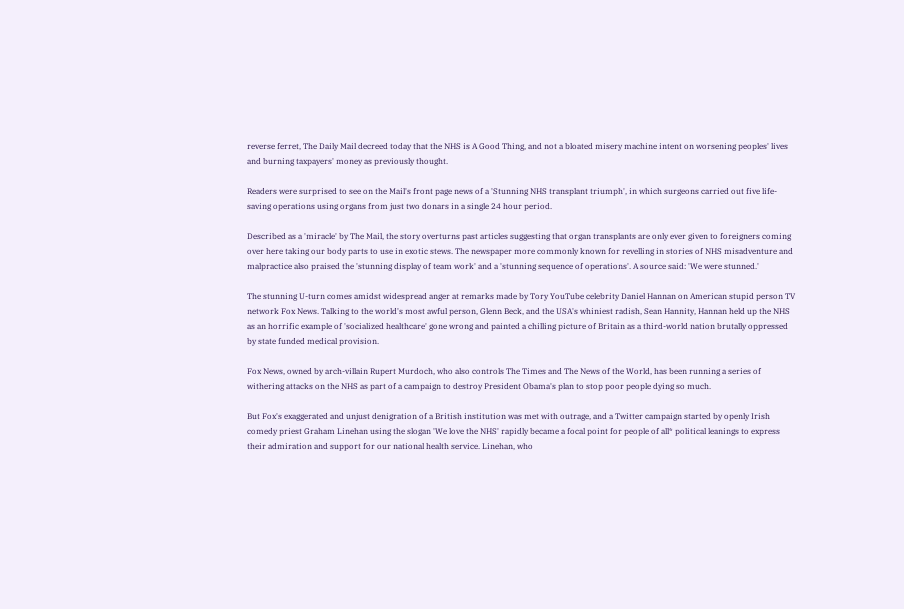reverse ferret, The Daily Mail decreed today that the NHS is A Good Thing, and not a bloated misery machine intent on worsening peoples' lives and burning taxpayers' money as previously thought.

Readers were surprised to see on the Mail's front page news of a 'Stunning NHS transplant triumph', in which surgeons carried out five life-saving operations using organs from just two donars in a single 24 hour period.

Described as a 'miracle' by The Mail, the story overturns past articles suggesting that organ transplants are only ever given to foreigners coming over here taking our body parts to use in exotic stews. The newspaper more commonly known for revelling in stories of NHS misadventure and malpractice also praised the 'stunning display of team work' and a 'stunning sequence of operations'. A source said: 'We were stunned.'

The stunning U-turn comes amidst widespread anger at remarks made by Tory YouTube celebrity Daniel Hannan on American stupid person TV network Fox News. Talking to the world's most awful person, Glenn Beck, and the USA's whiniest radish, Sean Hannity, Hannan held up the NHS as an horrific example of 'socialized healthcare' gone wrong and painted a chilling picture of Britain as a third-world nation brutally oppressed by state funded medical provision.

Fox News, owned by arch-villain Rupert Murdoch, who also controls The Times and The News of the World, has been running a series of withering attacks on the NHS as part of a campaign to destroy President Obama's plan to stop poor people dying so much.

But Fox's exaggerated and unjust denigration of a British institution was met with outrage, and a Twitter campaign started by openly Irish comedy priest Graham Linehan using the slogan 'We love the NHS' rapidly became a focal point for people of all* political leanings to express their admiration and support for our national health service. Linehan, who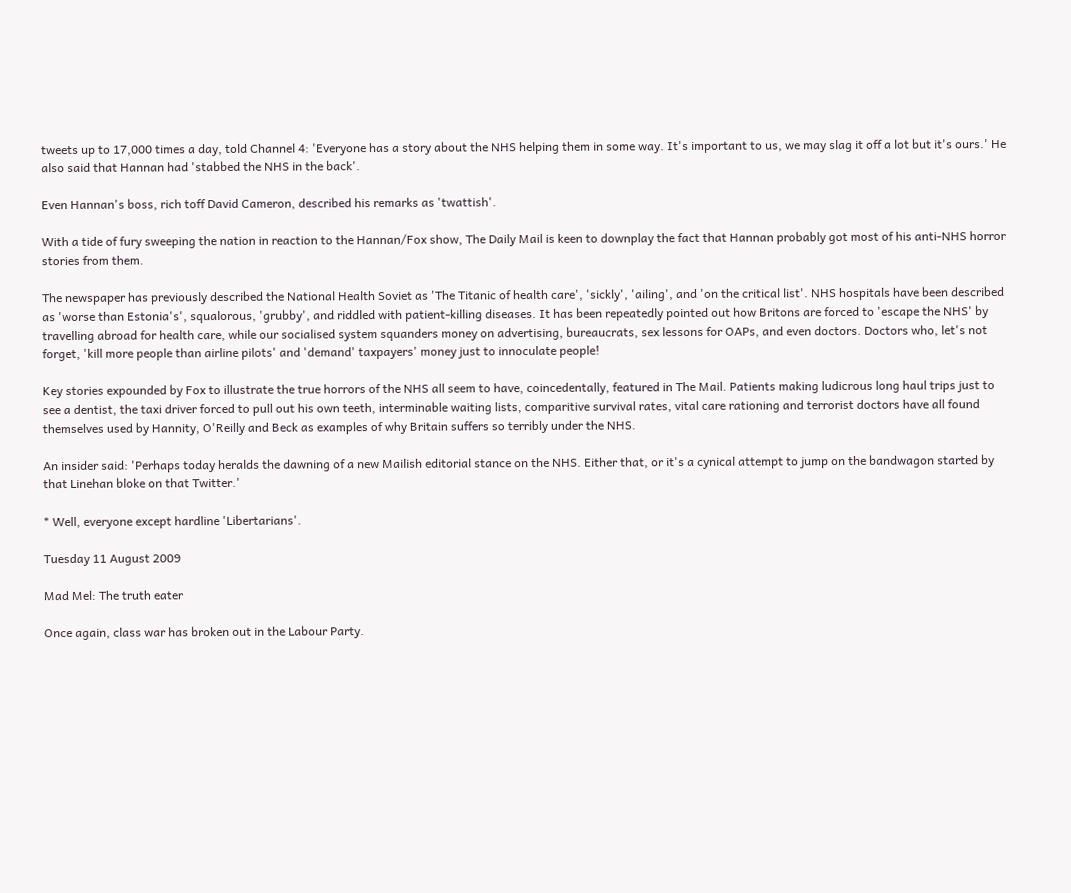tweets up to 17,000 times a day, told Channel 4: 'Everyone has a story about the NHS helping them in some way. It's important to us, we may slag it off a lot but it's ours.' He also said that Hannan had 'stabbed the NHS in the back'.

Even Hannan's boss, rich toff David Cameron, described his remarks as 'twattish'.

With a tide of fury sweeping the nation in reaction to the Hannan/Fox show, The Daily Mail is keen to downplay the fact that Hannan probably got most of his anti-NHS horror stories from them.

The newspaper has previously described the National Health Soviet as 'The Titanic of health care', 'sickly', 'ailing', and 'on the critical list'. NHS hospitals have been described as 'worse than Estonia's', squalorous, 'grubby', and riddled with patient-killing diseases. It has been repeatedly pointed out how Britons are forced to 'escape the NHS' by travelling abroad for health care, while our socialised system squanders money on advertising, bureaucrats, sex lessons for OAPs, and even doctors. Doctors who, let's not forget, 'kill more people than airline pilots' and 'demand' taxpayers' money just to innoculate people!

Key stories expounded by Fox to illustrate the true horrors of the NHS all seem to have, coincedentally, featured in The Mail. Patients making ludicrous long haul trips just to see a dentist, the taxi driver forced to pull out his own teeth, interminable waiting lists, comparitive survival rates, vital care rationing and terrorist doctors have all found themselves used by Hannity, O'Reilly and Beck as examples of why Britain suffers so terribly under the NHS.

An insider said: 'Perhaps today heralds the dawning of a new Mailish editorial stance on the NHS. Either that, or it's a cynical attempt to jump on the bandwagon started by that Linehan bloke on that Twitter.'

* Well, everyone except hardline 'Libertarians'.

Tuesday 11 August 2009

Mad Mel: The truth eater

Once again, class war has broken out in the Labour Party.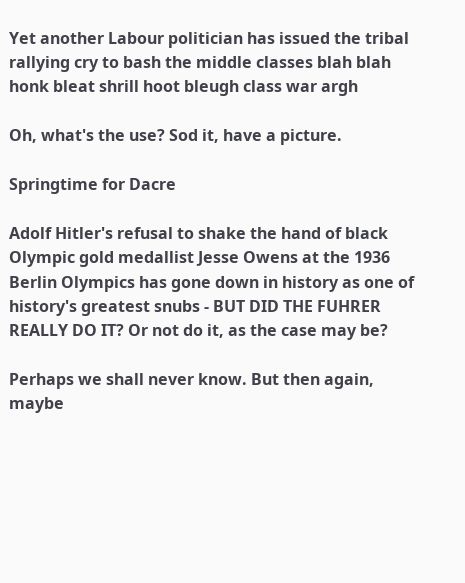Yet another Labour politician has issued the tribal rallying cry to bash the middle classes blah blah honk bleat shrill hoot bleugh class war argh

Oh, what's the use? Sod it, have a picture.

Springtime for Dacre

Adolf Hitler's refusal to shake the hand of black Olympic gold medallist Jesse Owens at the 1936 Berlin Olympics has gone down in history as one of history's greatest snubs - BUT DID THE FUHRER REALLY DO IT? Or not do it, as the case may be?

Perhaps we shall never know. But then again, maybe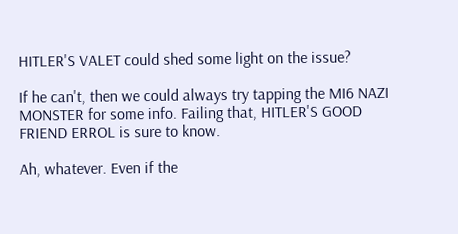HITLER'S VALET could shed some light on the issue?

If he can't, then we could always try tapping the MI6 NAZI MONSTER for some info. Failing that, HITLER'S GOOD FRIEND ERROL is sure to know.

Ah, whatever. Even if the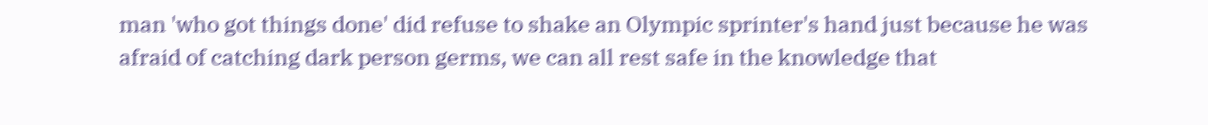man 'who got things done' did refuse to shake an Olympic sprinter's hand just because he was afraid of catching dark person germs, we can all rest safe in the knowledge that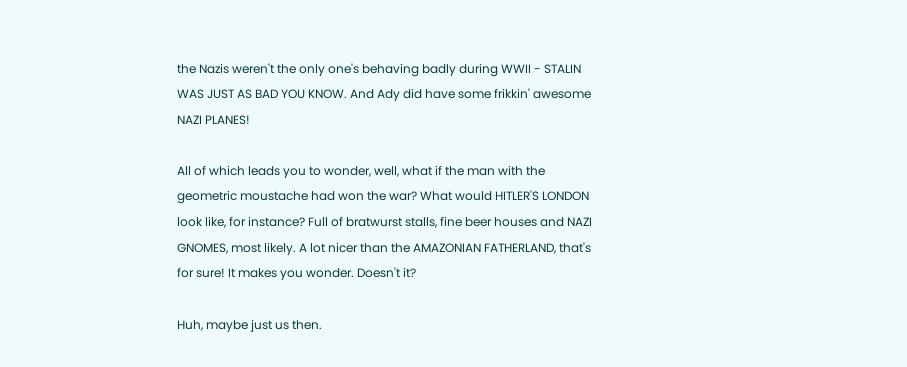the Nazis weren't the only one's behaving badly during WWII - STALIN WAS JUST AS BAD YOU KNOW. And Ady did have some frikkin' awesome NAZI PLANES!

All of which leads you to wonder, well, what if the man with the geometric moustache had won the war? What would HITLER'S LONDON look like, for instance? Full of bratwurst stalls, fine beer houses and NAZI GNOMES, most likely. A lot nicer than the AMAZONIAN FATHERLAND, that's for sure! It makes you wonder. Doesn't it?

Huh, maybe just us then.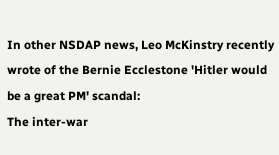In other NSDAP news, Leo McKinstry recently wrote of the Bernie Ecclestone 'Hitler would be a great PM' scandal:
The inter-war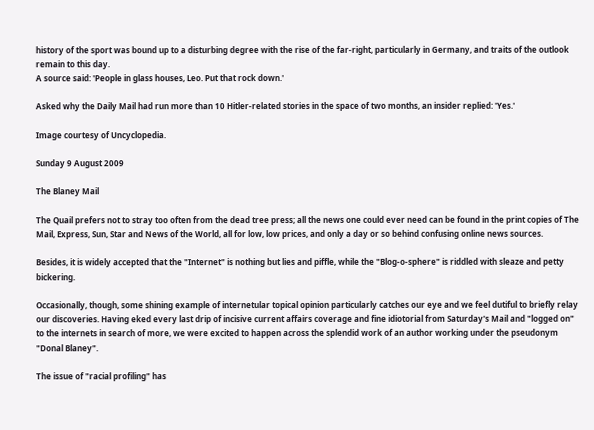history of the sport was bound up to a disturbing degree with the rise of the far-right, particularly in Germany, and traits of the outlook remain to this day.
A source said: 'People in glass houses, Leo. Put that rock down.'

Asked why the Daily Mail had run more than 10 Hitler-related stories in the space of two months, an insider replied: 'Yes.'

Image courtesy of Uncyclopedia.

Sunday 9 August 2009

The Blaney Mail

The Quail prefers not to stray too often from the dead tree press; all the news one could ever need can be found in the print copies of The Mail, Express, Sun, Star and News of the World, all for low, low prices, and only a day or so behind confusing online news sources.

Besides, it is widely accepted that the "Internet" is nothing but lies and piffle, while the "Blog-o-sphere" is riddled with sleaze and petty bickering.

Occasionally, though, some shining example of internetular topical opinion particularly catches our eye and we feel dutiful to briefly relay our discoveries. Having eked every last drip of incisive current affairs coverage and fine idiotorial from Saturday's Mail and "logged on" to the internets in search of more, we were excited to happen across the splendid work of an author working under the pseudonym "Donal Blaney".

The issue of "racial profiling" has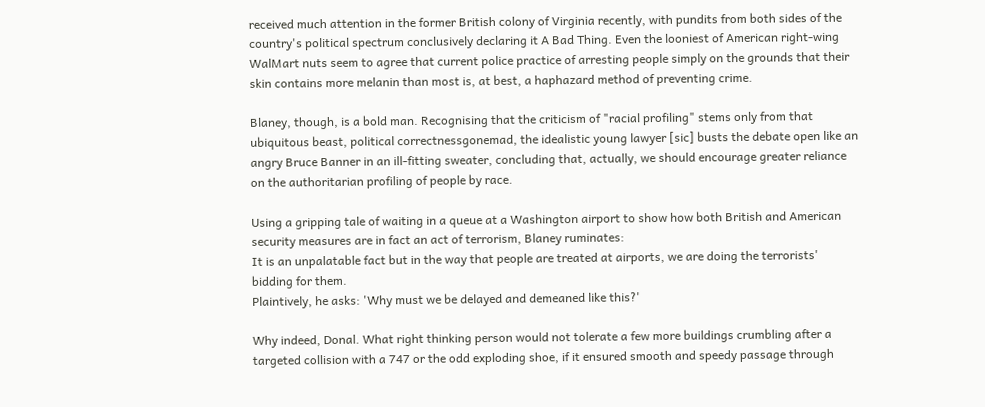received much attention in the former British colony of Virginia recently, with pundits from both sides of the country's political spectrum conclusively declaring it A Bad Thing. Even the looniest of American right-wing WalMart nuts seem to agree that current police practice of arresting people simply on the grounds that their skin contains more melanin than most is, at best, a haphazard method of preventing crime.

Blaney, though, is a bold man. Recognising that the criticism of "racial profiling" stems only from that ubiquitous beast, political correctnessgonemad, the idealistic young lawyer [sic] busts the debate open like an angry Bruce Banner in an ill-fitting sweater, concluding that, actually, we should encourage greater reliance on the authoritarian profiling of people by race.

Using a gripping tale of waiting in a queue at a Washington airport to show how both British and American security measures are in fact an act of terrorism, Blaney ruminates:
It is an unpalatable fact but in the way that people are treated at airports, we are doing the terrorists' bidding for them.
Plaintively, he asks: 'Why must we be delayed and demeaned like this?'

Why indeed, Donal. What right thinking person would not tolerate a few more buildings crumbling after a targeted collision with a 747 or the odd exploding shoe, if it ensured smooth and speedy passage through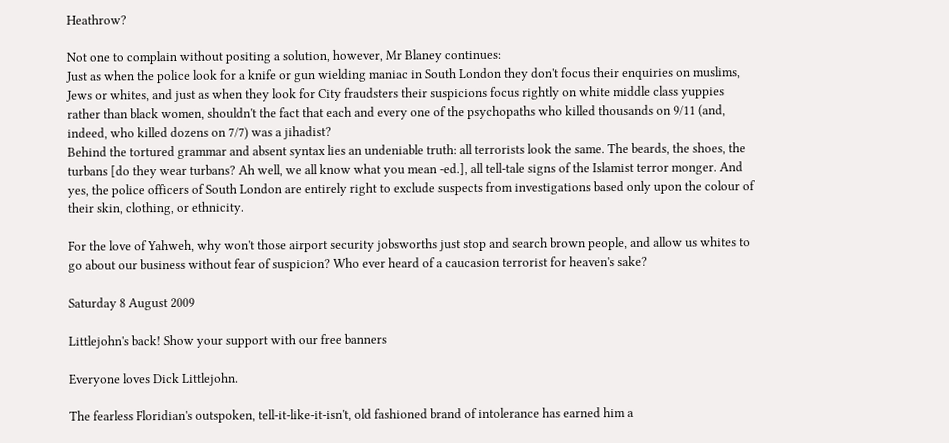Heathrow?

Not one to complain without positing a solution, however, Mr Blaney continues:
Just as when the police look for a knife or gun wielding maniac in South London they don't focus their enquiries on muslims, Jews or whites, and just as when they look for City fraudsters their suspicions focus rightly on white middle class yuppies rather than black women, shouldn't the fact that each and every one of the psychopaths who killed thousands on 9/11 (and, indeed, who killed dozens on 7/7) was a jihadist?
Behind the tortured grammar and absent syntax lies an undeniable truth: all terrorists look the same. The beards, the shoes, the turbans [do they wear turbans? Ah well, we all know what you mean -ed.], all tell-tale signs of the Islamist terror monger. And yes, the police officers of South London are entirely right to exclude suspects from investigations based only upon the colour of their skin, clothing, or ethnicity.

For the love of Yahweh, why won't those airport security jobsworths just stop and search brown people, and allow us whites to go about our business without fear of suspicion? Who ever heard of a caucasion terrorist for heaven's sake?

Saturday 8 August 2009

Littlejohn's back! Show your support with our free banners

Everyone loves Dick Littlejohn.

The fearless Floridian's outspoken, tell-it-like-it-isn't, old fashioned brand of intolerance has earned him a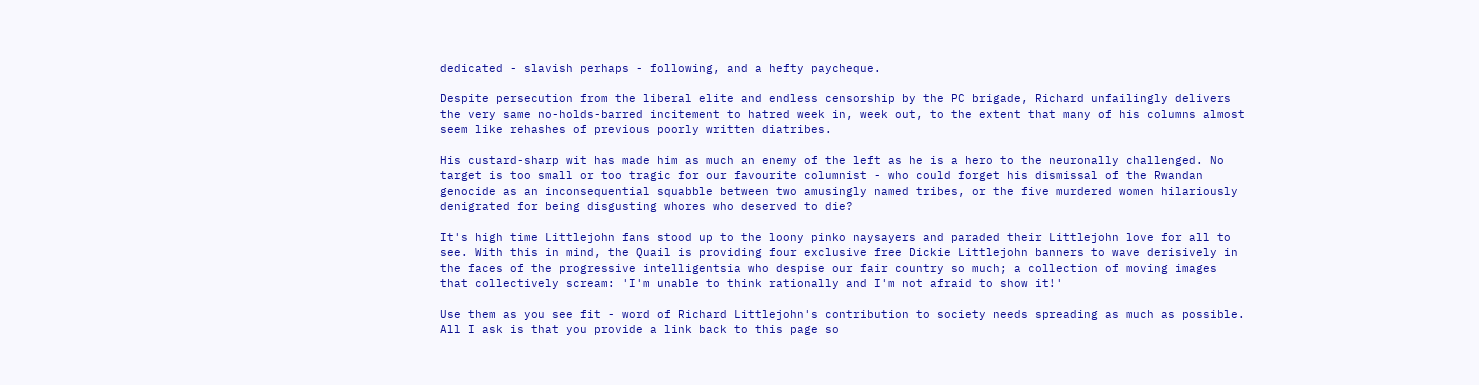dedicated - slavish perhaps - following, and a hefty paycheque.

Despite persecution from the liberal elite and endless censorship by the PC brigade, Richard unfailingly delivers the very same no-holds-barred incitement to hatred week in, week out, to the extent that many of his columns almost seem like rehashes of previous poorly written diatribes.

His custard-sharp wit has made him as much an enemy of the left as he is a hero to the neuronally challenged. No target is too small or too tragic for our favourite columnist - who could forget his dismissal of the Rwandan genocide as an inconsequential squabble between two amusingly named tribes, or the five murdered women hilariously denigrated for being disgusting whores who deserved to die?

It's high time Littlejohn fans stood up to the loony pinko naysayers and paraded their Littlejohn love for all to see. With this in mind, the Quail is providing four exclusive free Dickie Littlejohn banners to wave derisively in the faces of the progressive intelligentsia who despise our fair country so much; a collection of moving images that collectively scream: 'I'm unable to think rationally and I'm not afraid to show it!'

Use them as you see fit - word of Richard Littlejohn's contribution to society needs spreading as much as possible. All I ask is that you provide a link back to this page so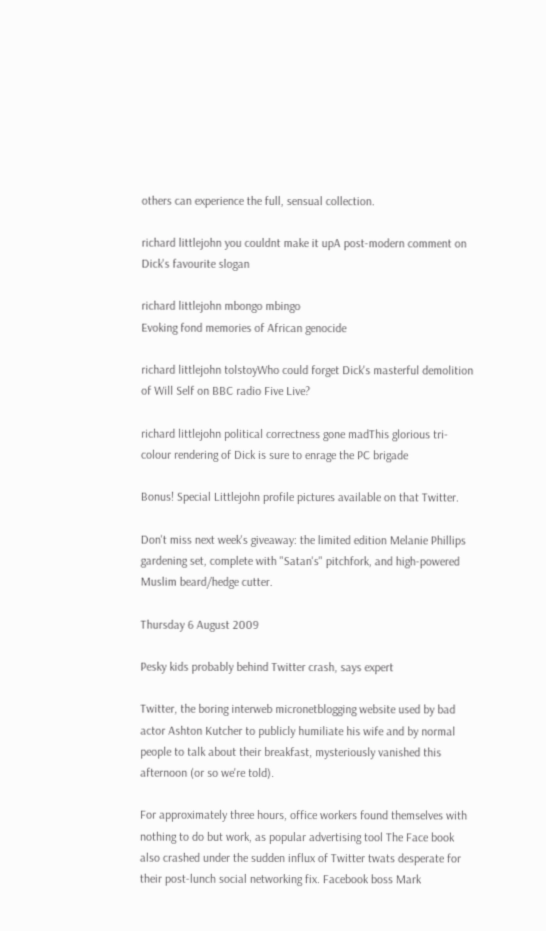others can experience the full, sensual collection.

richard littlejohn you couldnt make it upA post-modern comment on Dick's favourite slogan

richard littlejohn mbongo mbingo
Evoking fond memories of African genocide

richard littlejohn tolstoyWho could forget Dick's masterful demolition of Will Self on BBC radio Five Live?

richard littlejohn political correctness gone madThis glorious tri-colour rendering of Dick is sure to enrage the PC brigade

Bonus! Special Littlejohn profile pictures available on that Twitter.

Don't miss next week's giveaway: the limited edition Melanie Phillips gardening set, complete with "Satan's" pitchfork, and high-powered Muslim beard/hedge cutter.

Thursday 6 August 2009

Pesky kids probably behind Twitter crash, says expert

Twitter, the boring interweb micronetblogging website used by bad actor Ashton Kutcher to publicly humiliate his wife and by normal people to talk about their breakfast, mysteriously vanished this afternoon (or so we're told).

For approximately three hours, office workers found themselves with nothing to do but work, as popular advertising tool The Face book also crashed under the sudden influx of Twitter twats desperate for their post-lunch social networking fix. Facebook boss Mark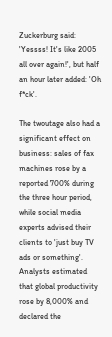Zuckerburg said: 'Yessss! It's like 2005 all over again!', but half an hour later added: 'Oh f*ck'.

The twoutage also had a significant effect on business: sales of fax machines rose by a reported 700% during the three hour period, while social media experts advised their clients to 'just buy TV ads or something'. Analysts estimated that global productivity rose by 8,000% and declared the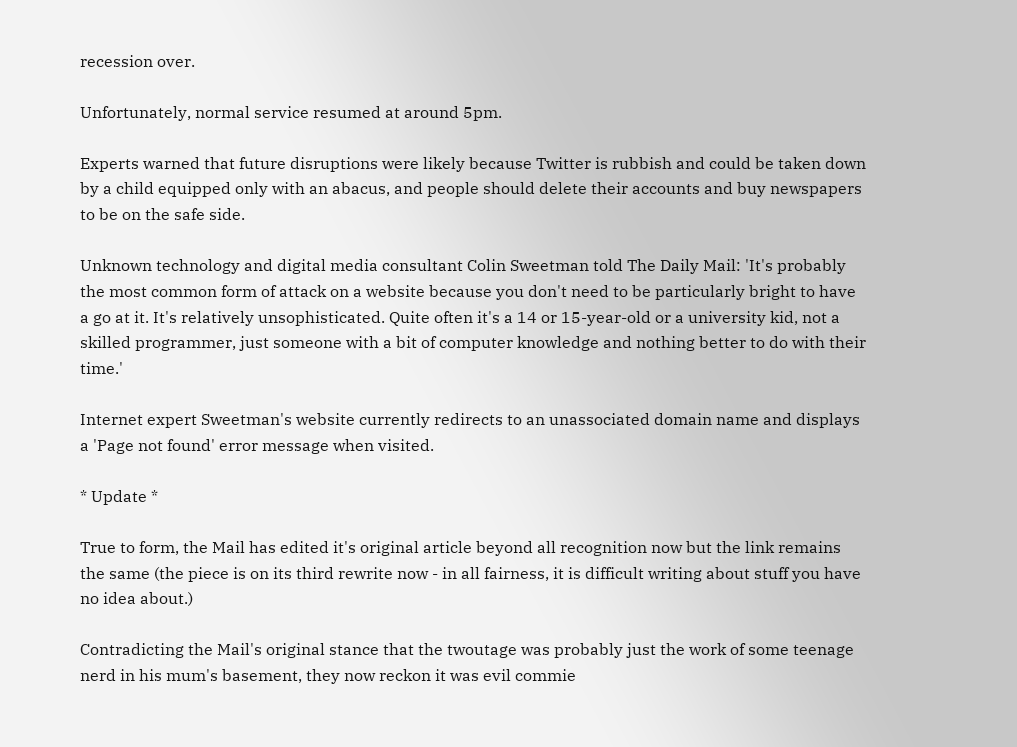recession over.

Unfortunately, normal service resumed at around 5pm.

Experts warned that future disruptions were likely because Twitter is rubbish and could be taken down by a child equipped only with an abacus, and people should delete their accounts and buy newspapers to be on the safe side.

Unknown technology and digital media consultant Colin Sweetman told The Daily Mail: 'It's probably the most common form of attack on a website because you don't need to be particularly bright to have a go at it. It's relatively unsophisticated. Quite often it's a 14 or 15-year-old or a university kid, not a skilled programmer, just someone with a bit of computer knowledge and nothing better to do with their time.'

Internet expert Sweetman's website currently redirects to an unassociated domain name and displays a 'Page not found' error message when visited.

* Update *

True to form, the Mail has edited it's original article beyond all recognition now but the link remains the same (the piece is on its third rewrite now - in all fairness, it is difficult writing about stuff you have no idea about.)

Contradicting the Mail's original stance that the twoutage was probably just the work of some teenage nerd in his mum's basement, they now reckon it was evil commie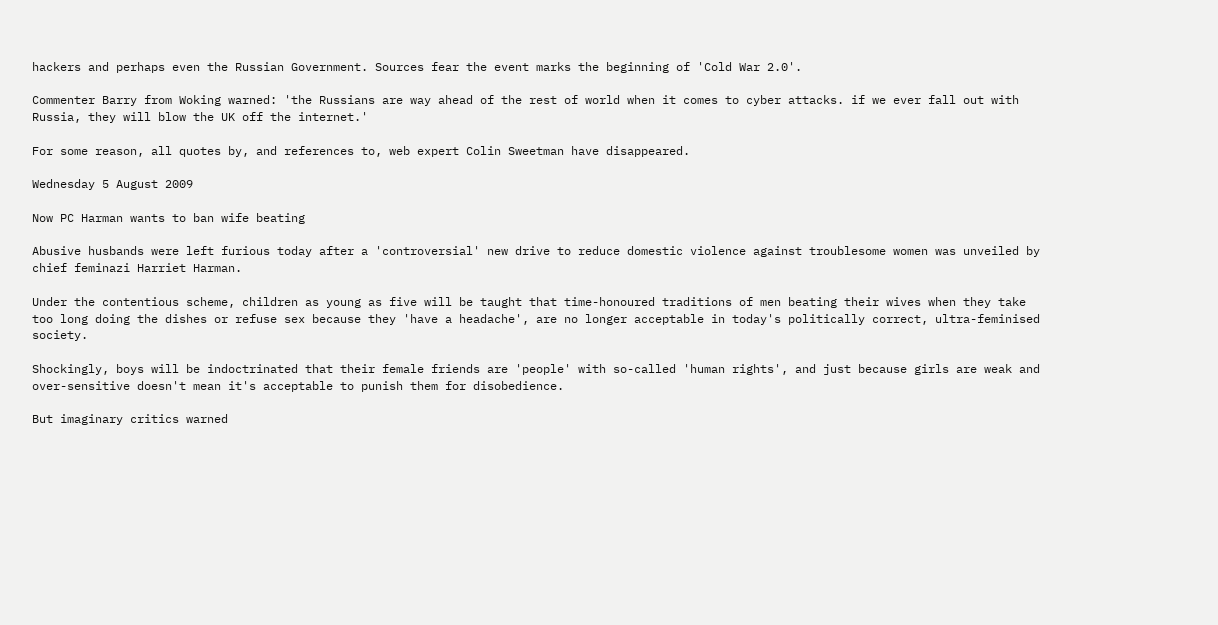hackers and perhaps even the Russian Government. Sources fear the event marks the beginning of 'Cold War 2.0'.

Commenter Barry from Woking warned: 'the Russians are way ahead of the rest of world when it comes to cyber attacks. if we ever fall out with Russia, they will blow the UK off the internet.'

For some reason, all quotes by, and references to, web expert Colin Sweetman have disappeared.

Wednesday 5 August 2009

Now PC Harman wants to ban wife beating

Abusive husbands were left furious today after a 'controversial' new drive to reduce domestic violence against troublesome women was unveiled by chief feminazi Harriet Harman.

Under the contentious scheme, children as young as five will be taught that time-honoured traditions of men beating their wives when they take too long doing the dishes or refuse sex because they 'have a headache', are no longer acceptable in today's politically correct, ultra-feminised society.

Shockingly, boys will be indoctrinated that their female friends are 'people' with so-called 'human rights', and just because girls are weak and over-sensitive doesn't mean it's acceptable to punish them for disobedience.

But imaginary critics warned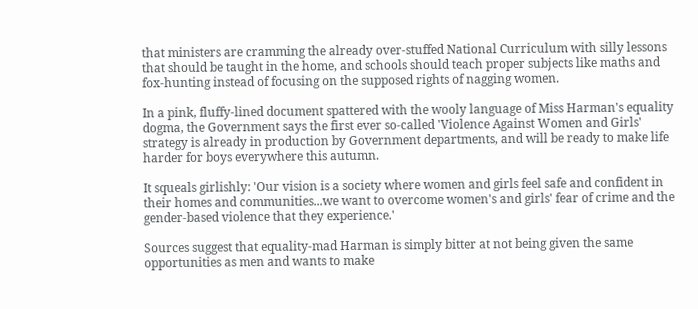that ministers are cramming the already over-stuffed National Curriculum with silly lessons that should be taught in the home, and schools should teach proper subjects like maths and fox-hunting instead of focusing on the supposed rights of nagging women.

In a pink, fluffy-lined document spattered with the wooly language of Miss Harman's equality dogma, the Government says the first ever so-called 'Violence Against Women and Girls' strategy is already in production by Government departments, and will be ready to make life harder for boys everywhere this autumn.

It squeals girlishly: 'Our vision is a society where women and girls feel safe and confident in their homes and communities...we want to overcome women's and girls' fear of crime and the gender-based violence that they experience.'

Sources suggest that equality-mad Harman is simply bitter at not being given the same opportunities as men and wants to make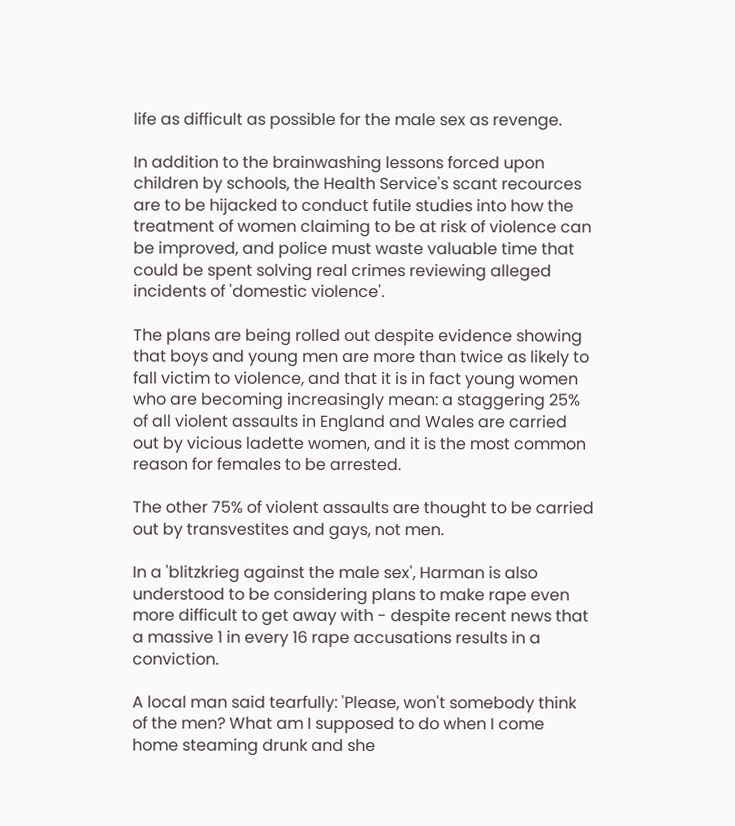life as difficult as possible for the male sex as revenge.

In addition to the brainwashing lessons forced upon children by schools, the Health Service's scant recources are to be hijacked to conduct futile studies into how the treatment of women claiming to be at risk of violence can be improved, and police must waste valuable time that could be spent solving real crimes reviewing alleged incidents of 'domestic violence'.

The plans are being rolled out despite evidence showing that boys and young men are more than twice as likely to fall victim to violence, and that it is in fact young women who are becoming increasingly mean: a staggering 25% of all violent assaults in England and Wales are carried out by vicious ladette women, and it is the most common reason for females to be arrested.

The other 75% of violent assaults are thought to be carried out by transvestites and gays, not men.

In a 'blitzkrieg against the male sex', Harman is also understood to be considering plans to make rape even more difficult to get away with - despite recent news that a massive 1 in every 16 rape accusations results in a conviction.

A local man said tearfully: 'Please, won't somebody think of the men? What am I supposed to do when I come home steaming drunk and she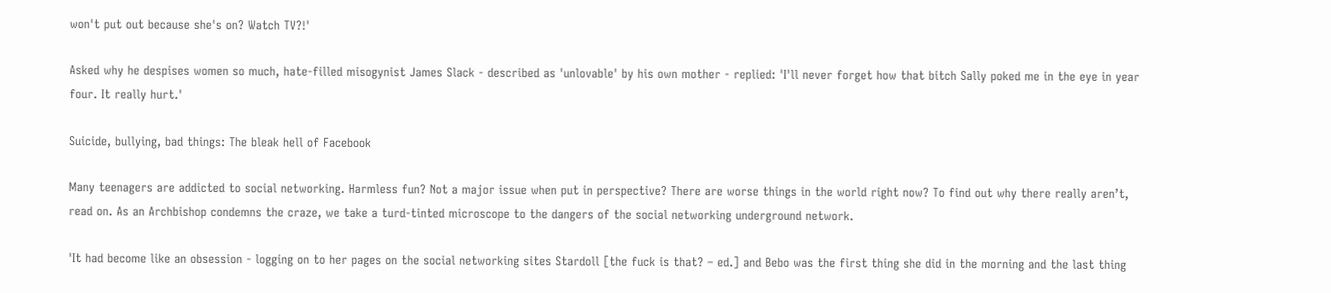won't put out because she's on? Watch TV?!'

Asked why he despises women so much, hate-filled misogynist James Slack - described as 'unlovable' by his own mother - replied: 'I'll never forget how that bitch Sally poked me in the eye in year four. It really hurt.'

Suicide, bullying, bad things: The bleak hell of Facebook

Many teenagers are addicted to social networking. Harmless fun? Not a major issue when put in perspective? There are worse things in the world right now? To find out why there really aren’t, read on. As an Archbishop condemns the craze, we take a turd-tinted microscope to the dangers of the social networking underground network.

'It had become like an obsession - logging on to her pages on the social networking sites Stardoll [the fuck is that? – ed.] and Bebo was the first thing she did in the morning and the last thing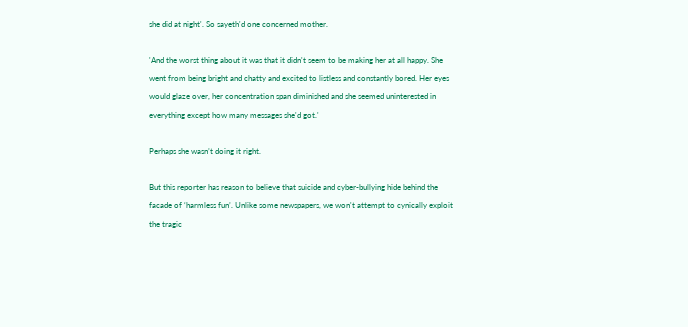she did at night'. So sayeth'd one concerned mother.

'And the worst thing about it was that it didn't seem to be making her at all happy. She went from being bright and chatty and excited to listless and constantly bored. Her eyes would glaze over, her concentration span diminished and she seemed uninterested in everything except how many messages she'd got.'

Perhaps she wasn’t doing it right.

But this reporter has reason to believe that suicide and cyber-bullying hide behind the facade of ‘harmless fun’. Unlike some newspapers, we won't attempt to cynically exploit the tragic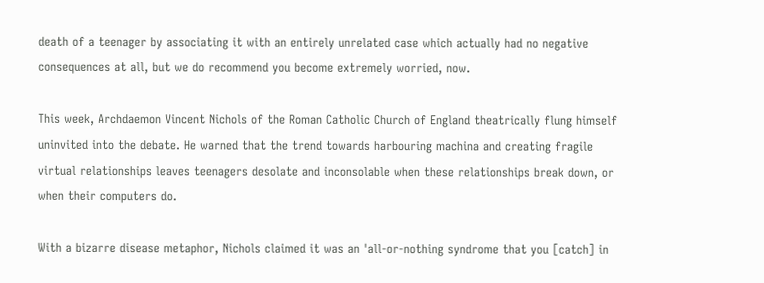death of a teenager by associating it with an entirely unrelated case which actually had no negative consequences at all, but we do recommend you become extremely worried, now.

This week, Archdaemon Vincent Nichols of the Roman Catholic Church of England theatrically flung himself uninvited into the debate. He warned that the trend towards harbouring machina and creating fragile virtual relationships leaves teenagers desolate and inconsolable when these relationships break down, or when their computers do.

With a bizarre disease metaphor, Nichols claimed it was an 'all-or-nothing syndrome that you [catch] in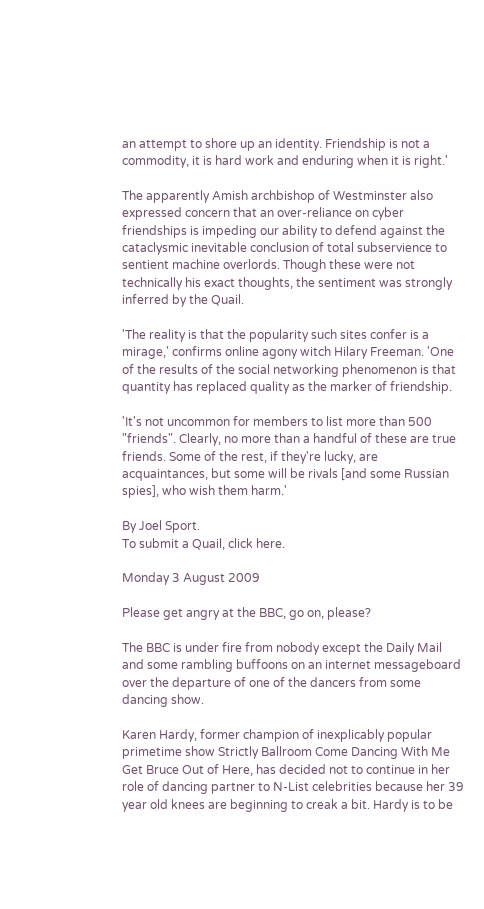an attempt to shore up an identity. Friendship is not a commodity, it is hard work and enduring when it is right.'

The apparently Amish archbishop of Westminster also expressed concern that an over-reliance on cyber friendships is impeding our ability to defend against the cataclysmic inevitable conclusion of total subservience to sentient machine overlords. Though these were not technically his exact thoughts, the sentiment was strongly inferred by the Quail.

'The reality is that the popularity such sites confer is a mirage,' confirms online agony witch Hilary Freeman. 'One of the results of the social networking phenomenon is that quantity has replaced quality as the marker of friendship.

'It's not uncommon for members to list more than 500 "friends". Clearly, no more than a handful of these are true friends. Some of the rest, if they're lucky, are acquaintances, but some will be rivals [and some Russian spies], who wish them harm.'

By Joel Sport.
To submit a Quail, click here.

Monday 3 August 2009

Please get angry at the BBC, go on, please?

The BBC is under fire from nobody except the Daily Mail and some rambling buffoons on an internet messageboard over the departure of one of the dancers from some dancing show.

Karen Hardy, former champion of inexplicably popular primetime show Strictly Ballroom Come Dancing With Me Get Bruce Out of Here, has decided not to continue in her role of dancing partner to N-List celebrities because her 39 year old knees are beginning to creak a bit. Hardy is to be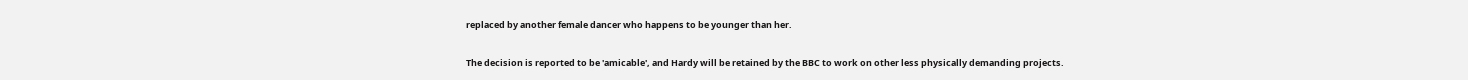replaced by another female dancer who happens to be younger than her.

The decision is reported to be 'amicable', and Hardy will be retained by the BBC to work on other less physically demanding projects.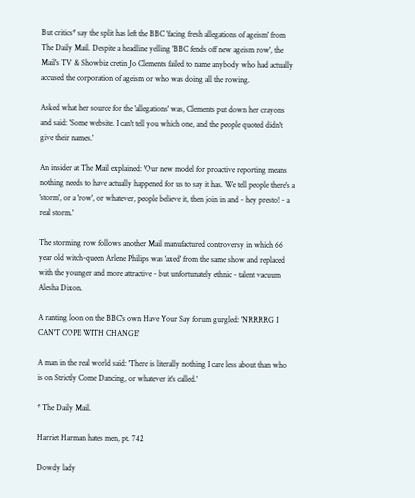But critics* say the split has left the BBC 'facing fresh allegations of ageism' from The Daily Mail. Despite a headline yelling 'BBC fends off new ageism row', the Mail's TV & Showbiz cretin Jo Clements failed to name anybody who had actually accused the corporation of ageism or who was doing all the rowing.

Asked what her source for the 'allegations' was, Clements put down her crayons and said: 'Some website. I can't tell you which one, and the people quoted didn't give their names.'

An insider at The Mail explained: 'Our new model for proactive reporting means nothing needs to have actually happened for us to say it has. We tell people there's a 'storm', or a 'row', or whatever, people believe it, then join in and - hey presto! - a real storm.'

The storming row follows another Mail manufactured controversy in which 66 year old witch-queen Arlene Philips was 'axed' from the same show and replaced with the younger and more attractive - but unfortunately ethnic - talent vacuum Alesha Dixon.

A ranting loon on the BBC's own Have Your Say forum gurgled: 'NRRRRG I CAN'T COPE WITH CHANGE'

A man in the real world said: 'There is literally nothing I care less about than who is on Strictly Come Dancing, or whatever it's called.'

* The Daily Mail.

Harriet Harman hates men, pt. 742

Dowdy lady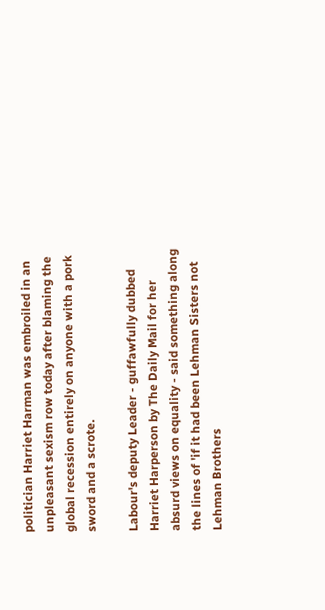politician Harriet Harman was embroiled in an unpleasant sexism row today after blaming the global recession entirely on anyone with a pork sword and a scrote.

Labour's deputy Leader - guffawfully dubbed Harriet Harperson by The Daily Mail for her absurd views on equality - said something along the lines of 'if it had been Lehman Sisters not Lehman Brothers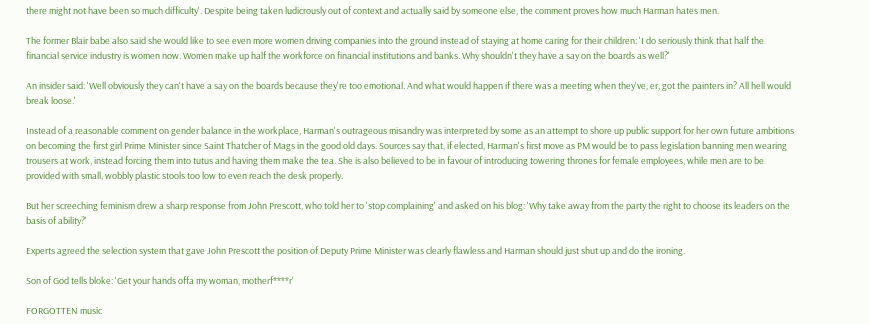there might not have been so much difficulty'. Despite being taken ludicrously out of context and actually said by someone else, the comment proves how much Harman hates men.

The former Blair babe also said she would like to see even more women driving companies into the ground instead of staying at home caring for their children: 'I do seriously think that half the financial service industry is women now. Women make up half the workforce on financial institutions and banks. Why shouldn't they have a say on the boards as well?'

An insider said: 'Well obviously they can't have a say on the boards because they're too emotional. And what would happen if there was a meeting when they've, er, got the painters in? All hell would break loose.'

Instead of a reasonable comment on gender balance in the workplace, Harman's outrageous misandry was interpreted by some as an attempt to shore up public support for her own future ambitions on becoming the first girl Prime Minister since Saint Thatcher of Mags in the good old days. Sources say that, if elected, Harman's first move as PM would be to pass legislation banning men wearing trousers at work, instead forcing them into tutus and having them make the tea. She is also believed to be in favour of introducing towering thrones for female employees, while men are to be provided with small, wobbly plastic stools too low to even reach the desk properly.

But her screeching feminism drew a sharp response from John Prescott, who told her to 'stop complaining' and asked on his blog: 'Why take away from the party the right to choose its leaders on the basis of ability?'

Experts agreed the selection system that gave John Prescott the position of Deputy Prime Minister was clearly flawless and Harman should just shut up and do the ironing.

Son of God tells bloke: 'Get your hands offa my woman, motherf****r'

FORGOTTEN music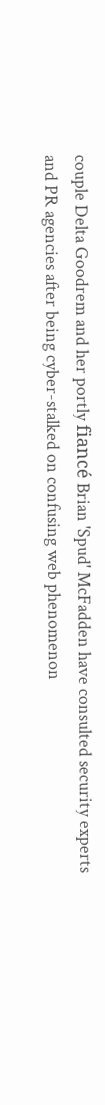couple Delta Goodrem and her portly fiancé Brian 'Spud' McFadden have consulted security experts and PR agencies after being cyber-stalked on confusing web phenomenon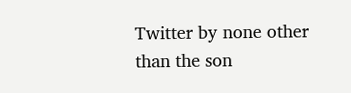Twitter by none other than the son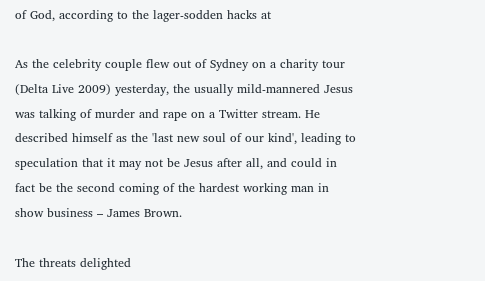of God, according to the lager-sodden hacks at

As the celebrity couple flew out of Sydney on a charity tour (Delta Live 2009) yesterday, the usually mild-mannered Jesus was talking of murder and rape on a Twitter stream. He described himself as the 'last new soul of our kind', leading to speculation that it may not be Jesus after all, and could in fact be the second coming of the hardest working man in show business – James Brown.

The threats delighted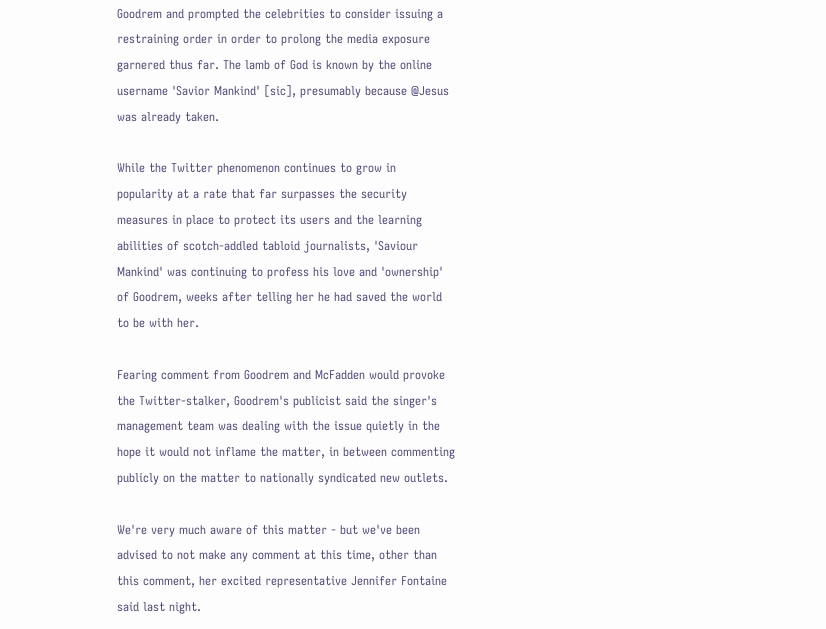Goodrem and prompted the celebrities to consider issuing a restraining order in order to prolong the media exposure garnered thus far. The lamb of God is known by the online username 'Savior Mankind' [sic], presumably because @Jesus was already taken.

While the Twitter phenomenon continues to grow in popularity at a rate that far surpasses the security measures in place to protect its users and the learning abilities of scotch-addled tabloid journalists, 'Saviour Mankind' was continuing to profess his love and 'ownership' of Goodrem, weeks after telling her he had saved the world to be with her.

Fearing comment from Goodrem and McFadden would provoke the Twitter-stalker, Goodrem's publicist said the singer's management team was dealing with the issue quietly in the hope it would not inflame the matter, in between commenting publicly on the matter to nationally syndicated new outlets.

We're very much aware of this matter - but we've been advised to not make any comment at this time, other than this comment, her excited representative Jennifer Fontaine said last night.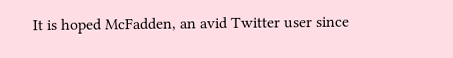It is hoped McFadden, an avid Twitter user since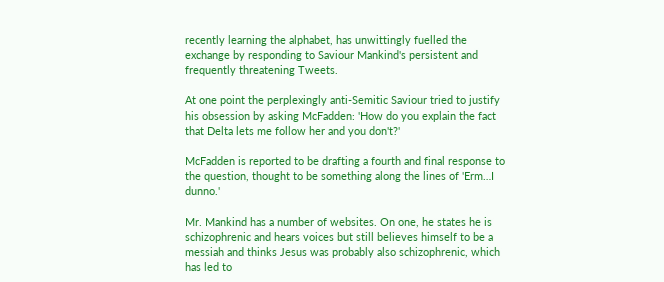recently learning the alphabet, has unwittingly fuelled the exchange by responding to Saviour Mankind's persistent and frequently threatening Tweets.

At one point the perplexingly anti-Semitic Saviour tried to justify his obsession by asking McFadden: 'How do you explain the fact that Delta lets me follow her and you don't?'

McFadden is reported to be drafting a fourth and final response to the question, thought to be something along the lines of 'Erm…I dunno.'

Mr. Mankind has a number of websites. On one, he states he is schizophrenic and hears voices but still believes himself to be a messiah and thinks Jesus was probably also schizophrenic, which has led to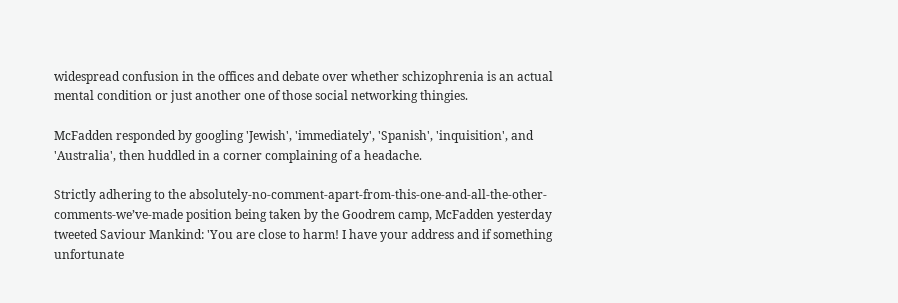widespread confusion in the offices and debate over whether schizophrenia is an actual mental condition or just another one of those social networking thingies.

McFadden responded by googling 'Jewish', 'immediately', 'Spanish', 'inquisition', and 'Australia', then huddled in a corner complaining of a headache.

Strictly adhering to the absolutely-no-comment-apart-from-this-one-and-all-the-other-comments-we’ve-made position being taken by the Goodrem camp, McFadden yesterday tweeted Saviour Mankind: 'You are close to harm! I have your address and if something unfortunate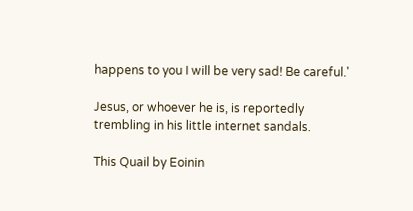happens to you I will be very sad! Be careful.'

Jesus, or whoever he is, is reportedly trembling in his little internet sandals.

This Quail by Eoinin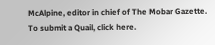McAlpine, editor in chief of The Mobar Gazette.
To submit a Quail, click here.